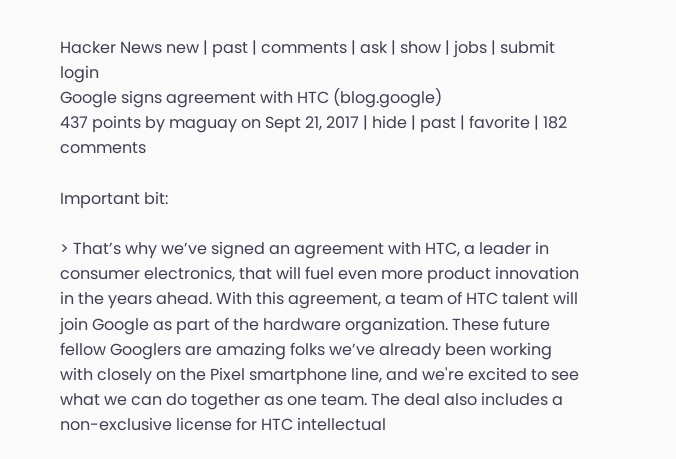Hacker News new | past | comments | ask | show | jobs | submit login
Google signs agreement with HTC (blog.google)
437 points by maguay on Sept 21, 2017 | hide | past | favorite | 182 comments

Important bit:

> That’s why we’ve signed an agreement with HTC, a leader in consumer electronics, that will fuel even more product innovation in the years ahead. With this agreement, a team of HTC talent will join Google as part of the hardware organization. These future fellow Googlers are amazing folks we’ve already been working with closely on the Pixel smartphone line, and we're excited to see what we can do together as one team. The deal also includes a non-exclusive license for HTC intellectual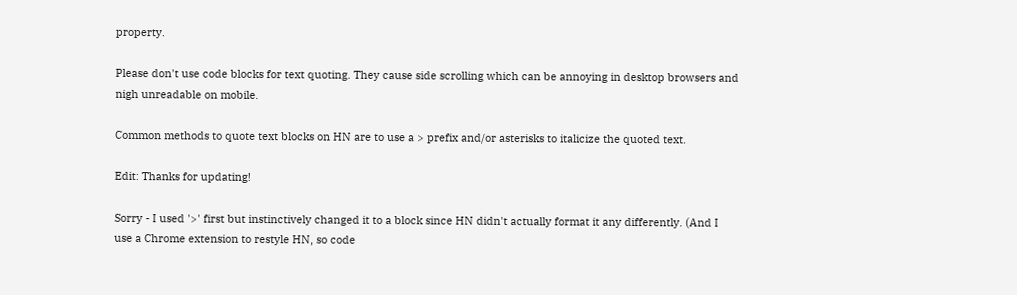property.

Please don't use code blocks for text quoting. They cause side scrolling which can be annoying in desktop browsers and nigh unreadable on mobile.

Common methods to quote text blocks on HN are to use a > prefix and/or asterisks to italicize the quoted text.

Edit: Thanks for updating!

Sorry - I used '>' first but instinctively changed it to a block since HN didn't actually format it any differently. (And I use a Chrome extension to restyle HN, so code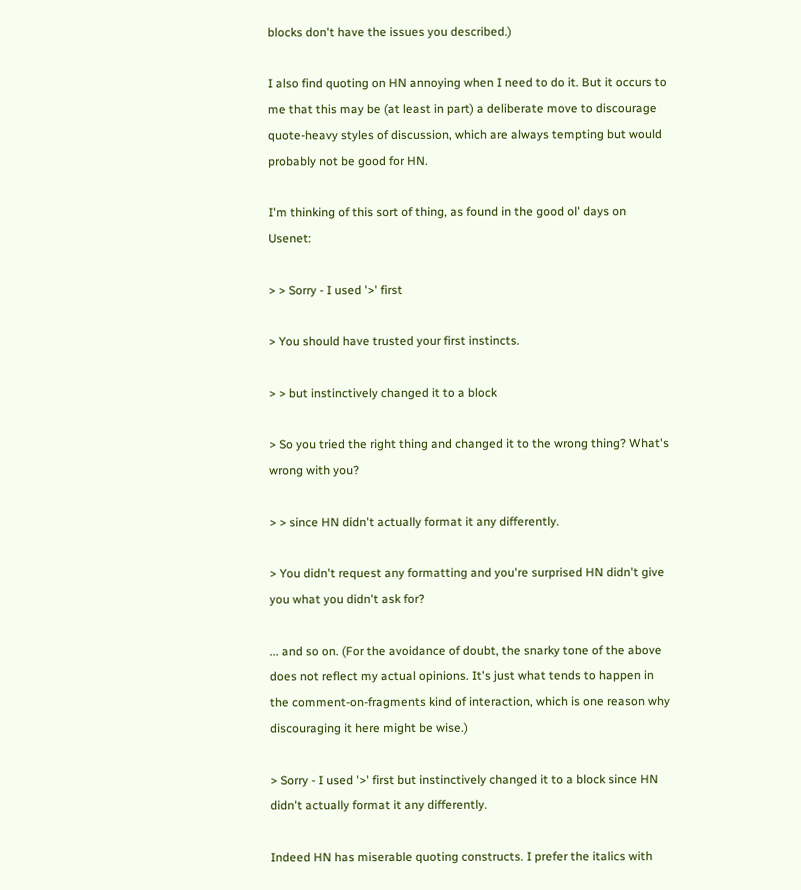blocks don't have the issues you described.)

I also find quoting on HN annoying when I need to do it. But it occurs to me that this may be (at least in part) a deliberate move to discourage quote-heavy styles of discussion, which are always tempting but would probably not be good for HN.

I'm thinking of this sort of thing, as found in the good ol' days on Usenet:

> > Sorry - I used '>' first

> You should have trusted your first instincts.

> > but instinctively changed it to a block

> So you tried the right thing and changed it to the wrong thing? What's wrong with you?

> > since HN didn't actually format it any differently.

> You didn't request any formatting and you're surprised HN didn't give you what you didn't ask for?

... and so on. (For the avoidance of doubt, the snarky tone of the above does not reflect my actual opinions. It's just what tends to happen in the comment-on-fragments kind of interaction, which is one reason why discouraging it here might be wise.)

> Sorry - I used '>' first but instinctively changed it to a block since HN didn't actually format it any differently.

Indeed HN has miserable quoting constructs. I prefer the italics with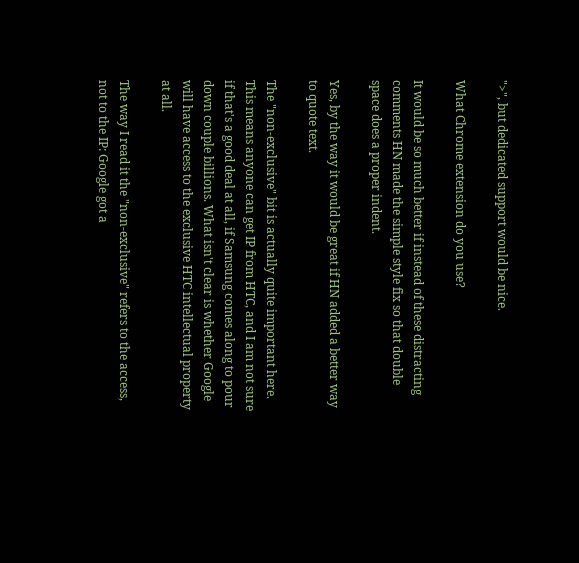">", but dedicated support would be nice.

What Chrome extension do you use?

It would be so much better if instead of these distracting comments HN made the simple style fix so that double space does a proper indent.

Yes, by the way it would be great if HN added a better way to quote text.

The "non-exclusive" bit is actually quite important here. This means anyone can get IP from HTC, and I am not sure if that's a good deal at all, if Samsung comes along to pour down couple billions. What isn't clear is whether Google will have access to the exclusive HTC intellectual property at all.

The way I read it the "non-exclusive" refers to the access, not to the IP: Google got a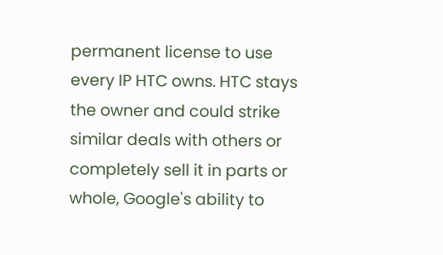permanent license to use every IP HTC owns. HTC stays the owner and could strike similar deals with others or completely sell it in parts or whole, Google's ability to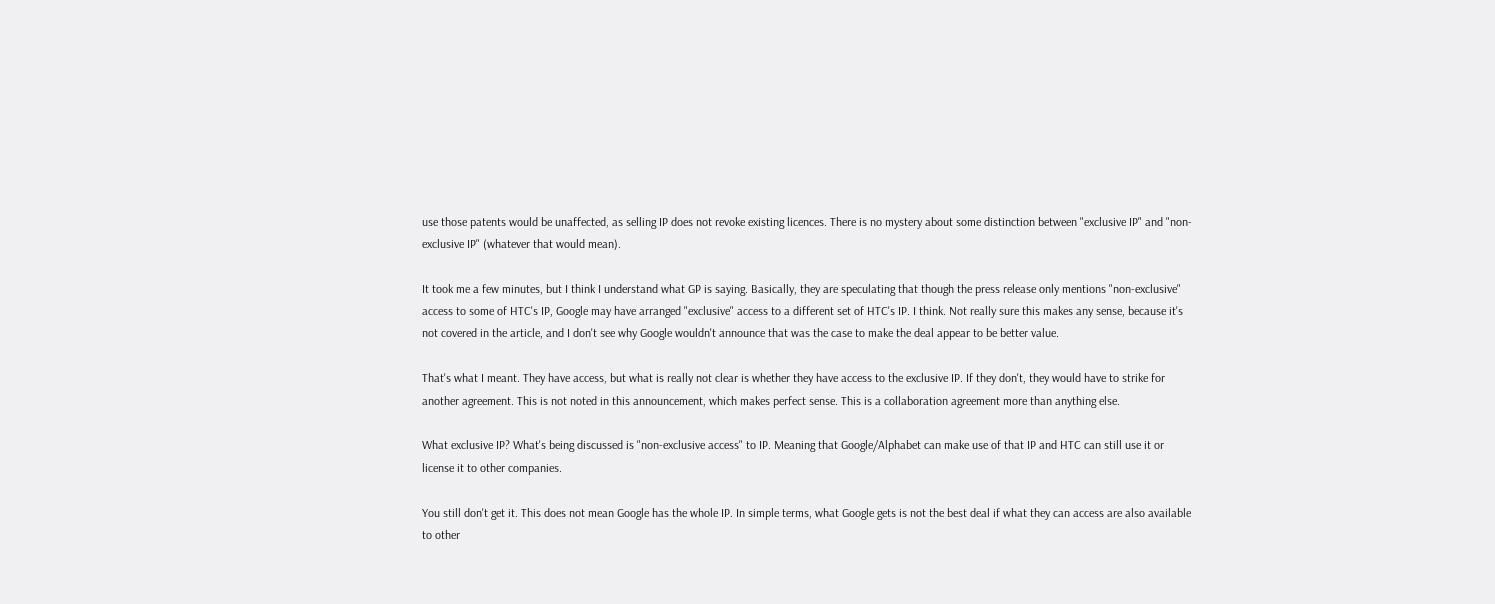use those patents would be unaffected, as selling IP does not revoke existing licences. There is no mystery about some distinction between "exclusive IP" and "non-exclusive IP" (whatever that would mean).

It took me a few minutes, but I think I understand what GP is saying. Basically, they are speculating that though the press release only mentions "non-exclusive" access to some of HTC's IP, Google may have arranged "exclusive" access to a different set of HTC's IP. I think. Not really sure this makes any sense, because it's not covered in the article, and I don't see why Google wouldn't announce that was the case to make the deal appear to be better value.

That's what I meant. They have access, but what is really not clear is whether they have access to the exclusive IP. If they don't, they would have to strike for another agreement. This is not noted in this announcement, which makes perfect sense. This is a collaboration agreement more than anything else.

What exclusive IP? What's being discussed is "non-exclusive access" to IP. Meaning that Google/Alphabet can make use of that IP and HTC can still use it or license it to other companies.

You still don't get it. This does not mean Google has the whole IP. In simple terms, what Google gets is not the best deal if what they can access are also available to other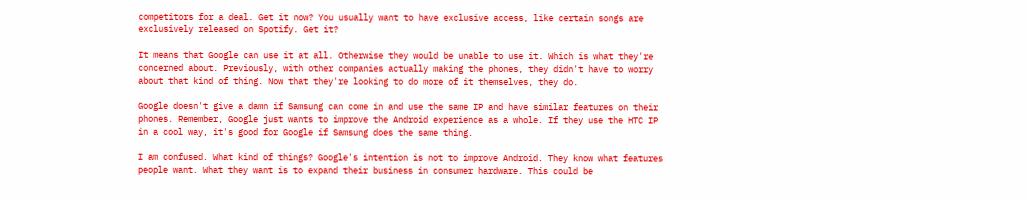competitors for a deal. Get it now? You usually want to have exclusive access, like certain songs are exclusively released on Spotify. Get it?

It means that Google can use it at all. Otherwise they would be unable to use it. Which is what they're concerned about. Previously, with other companies actually making the phones, they didn't have to worry about that kind of thing. Now that they're looking to do more of it themselves, they do.

Google doesn't give a damn if Samsung can come in and use the same IP and have similar features on their phones. Remember, Google just wants to improve the Android experience as a whole. If they use the HTC IP in a cool way, it's good for Google if Samsung does the same thing.

I am confused. What kind of things? Google's intention is not to improve Android. They know what features people want. What they want is to expand their business in consumer hardware. This could be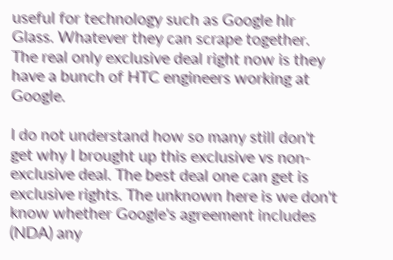useful for technology such as Google hlr Glass. Whatever they can scrape together. The real only exclusive deal right now is they have a bunch of HTC engineers working at Google.

I do not understand how so many still don't get why I brought up this exclusive vs non-exclusive deal. The best deal one can get is exclusive rights. The unknown here is we don't know whether Google's agreement includes (NDA) any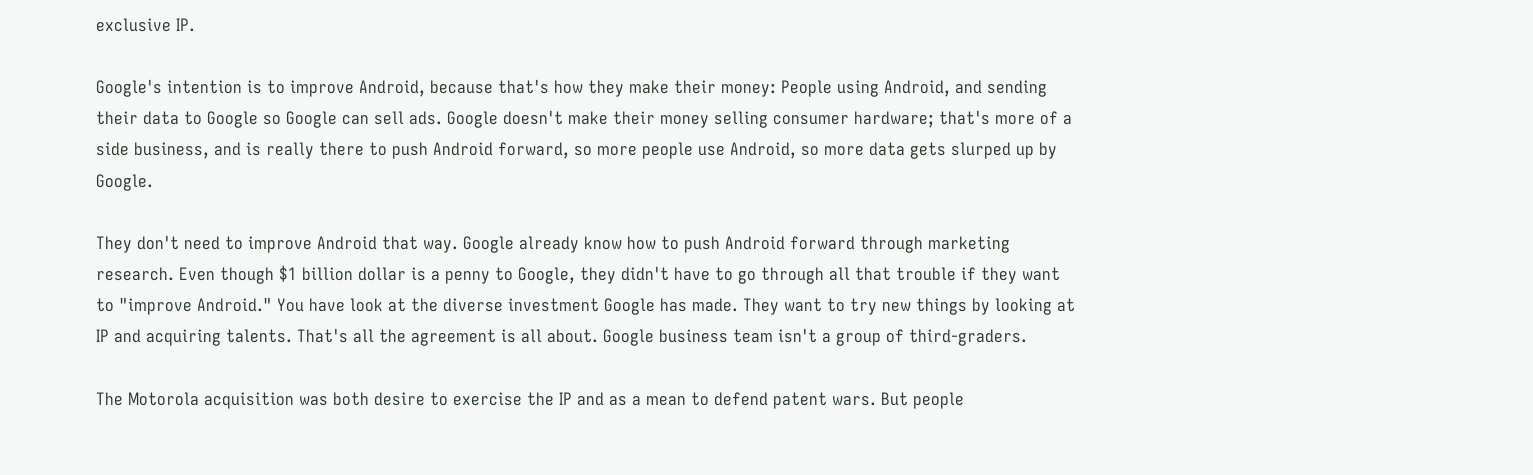exclusive IP.

Google's intention is to improve Android, because that's how they make their money: People using Android, and sending their data to Google so Google can sell ads. Google doesn't make their money selling consumer hardware; that's more of a side business, and is really there to push Android forward, so more people use Android, so more data gets slurped up by Google.

They don't need to improve Android that way. Google already know how to push Android forward through marketing research. Even though $1 billion dollar is a penny to Google, they didn't have to go through all that trouble if they want to "improve Android." You have look at the diverse investment Google has made. They want to try new things by looking at IP and acquiring talents. That's all the agreement is all about. Google business team isn't a group of third-graders.

The Motorola acquisition was both desire to exercise the IP and as a mean to defend patent wars. But people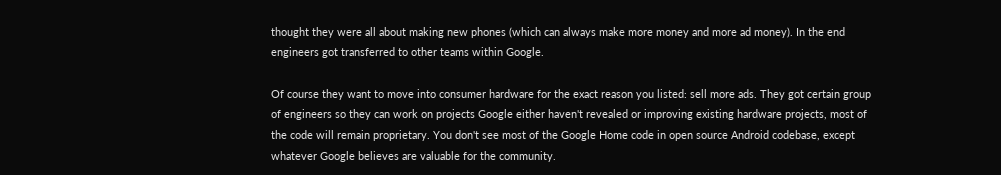thought they were all about making new phones (which can always make more money and more ad money). In the end engineers got transferred to other teams within Google.

Of course they want to move into consumer hardware for the exact reason you listed: sell more ads. They got certain group of engineers so they can work on projects Google either haven't revealed or improving existing hardware projects, most of the code will remain proprietary. You don't see most of the Google Home code in open source Android codebase, except whatever Google believes are valuable for the community.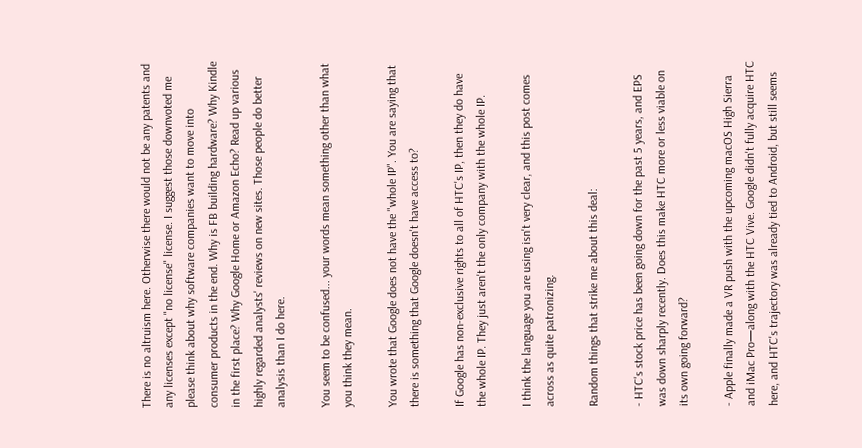There is no altruism here. Otherwise there would not be any patents and any licenses except "no license" license. I suggest those downvoted me please think about why software companies want to move into consumer products in the end. Why is FB building hardware? Why Kindle in the first place? Why Google Home or Amazon Echo? Read up various highly regarded analysts' reviews on new sites. Those people do better analysis than I do here.

You seem to be confused... your words mean something other than what you think they mean.

You wrote that Google does not have the "whole IP". You are saying that there is something that Google doesn't have access to?

If Google has non-exclusive rights to all of HTC's IP, then they do have the whole IP. They just aren't the only company with the whole IP.

I think the language you are using isn't very clear, and this post comes across as quite patronizing.

Random things that strike me about this deal:

- HTC's stock price has been going down for the past 5 years, and EPS was down sharply recently. Does this make HTC more or less viable on its own going forward?

- Apple finally made a VR push with the upcoming macOS High Sierra and iMac Pro—along with the HTC Vive. Google didn't fully acquire HTC here, and HTC's trajectory was already tied to Android, but still seems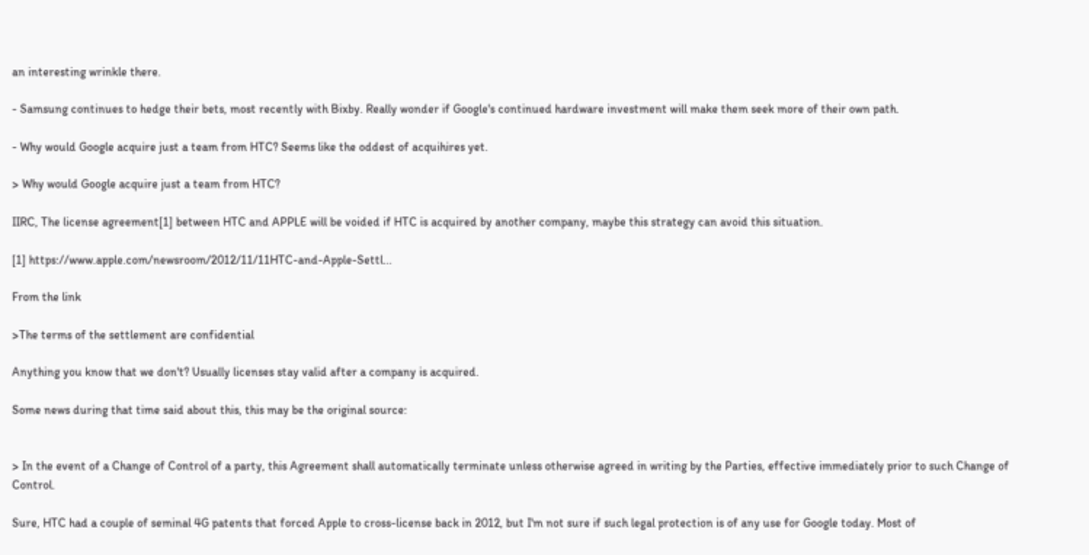an interesting wrinkle there.

- Samsung continues to hedge their bets, most recently with Bixby. Really wonder if Google's continued hardware investment will make them seek more of their own path.

- Why would Google acquire just a team from HTC? Seems like the oddest of acquihires yet.

> Why would Google acquire just a team from HTC?

IIRC, The license agreement[1] between HTC and APPLE will be voided if HTC is acquired by another company, maybe this strategy can avoid this situation.

[1] https://www.apple.com/newsroom/2012/11/11HTC-and-Apple-Settl...

From the link

>The terms of the settlement are confidential

Anything you know that we don't? Usually licenses stay valid after a company is acquired.

Some news during that time said about this, this may be the original source:


> In the event of a Change of Control of a party, this Agreement shall automatically terminate unless otherwise agreed in writing by the Parties, effective immediately prior to such Change of Control.

Sure, HTC had a couple of seminal 4G patents that forced Apple to cross-license back in 2012, but I'm not sure if such legal protection is of any use for Google today. Most of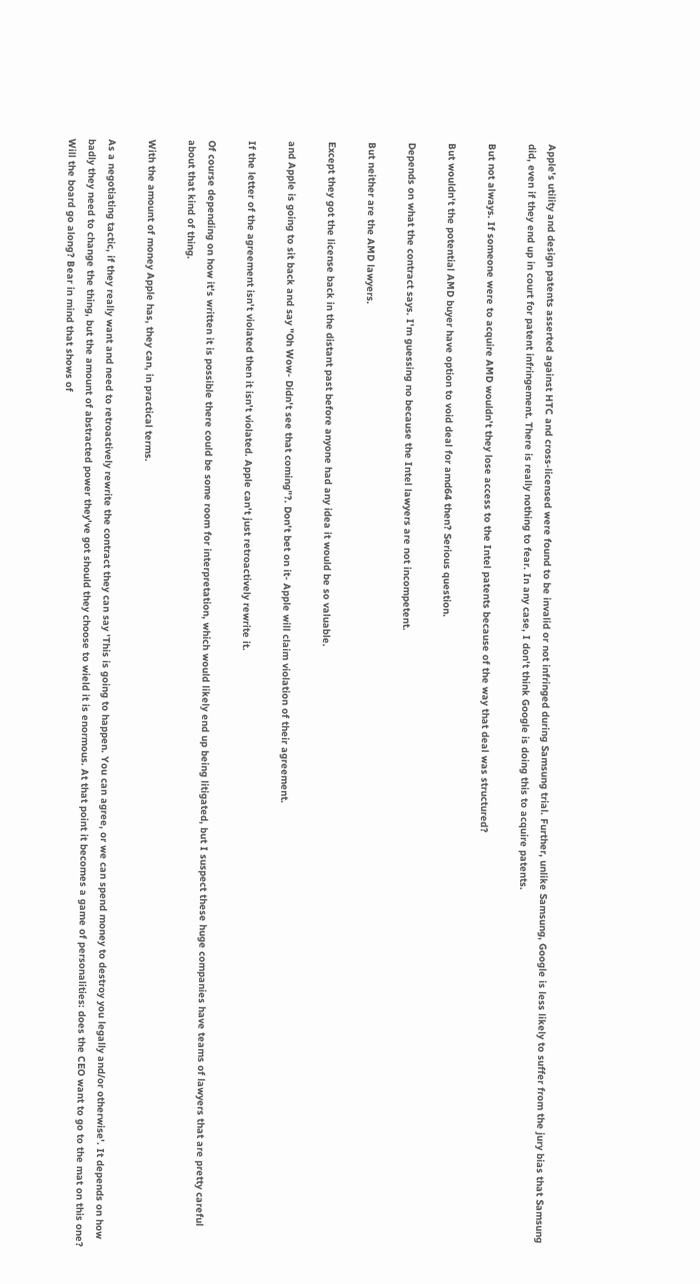Apple's utility and design patents asserted against HTC and cross-licensed were found to be invalid or not infringed during Samsung trial. Further, unlike Samsung, Google is less likely to suffer from the jury bias that Samsung did, even if they end up in court for patent infringement. There is really nothing to fear. In any case, I don't think Google is doing this to acquire patents.

But not always. If someone were to acquire AMD wouldn’t they lose access to the Intel patents because of the way that deal was structured?

But wouldn't the potential AMD buyer have option to void deal for amd64 then? Serious question.

Depends on what the contract says. I'm guessing no because the Intel lawyers are not incompetent.

But neither are the AMD lawyers.

Except they got the license back in the distant past before anyone had any idea it would be so valuable.

and Apple is going to sit back and say "Oh Wow- Didn't see that coming"?. Don't bet on it- Apple will claim violation of their agreement.

If the letter of the agreement isn't violated then it isn't violated. Apple can't just retroactively rewrite it.

Of course depending on how it's written it is possible there could be some room for interpretation, which would likely end up being litigated, but I suspect these huge companies have teams of lawyers that are pretty careful about that kind of thing.

With the amount of money Apple has, they can, in practical terms.

As a negotiating tactic, if they really want and need to retroactively rewrite the contract they can say 'This is going to happen. You can agree, or we can spend money to destroy you legally and/or otherwise'. It depends on how badly they need to change the thing, but the amount of abstracted power they've got should they choose to wield it is enormous. At that point it becomes a game of personalities: does the CEO want to go to the mat on this one? Will the board go along? Bear in mind that shows of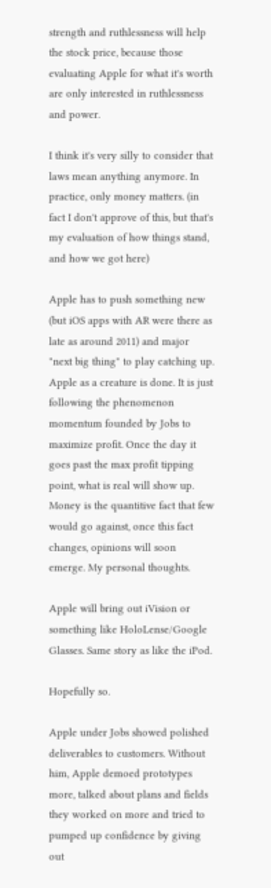strength and ruthlessness will help the stock price, because those evaluating Apple for what it's worth are only interested in ruthlessness and power.

I think it's very silly to consider that laws mean anything anymore. In practice, only money matters. (in fact I don't approve of this, but that's my evaluation of how things stand, and how we got here)

Apple has to push something new (but iOS apps with AR were there as late as around 2011) and major "next big thing" to play catching up. Apple as a creature is done. It is just following the phenomenon momentum founded by Jobs to maximize profit. Once the day it goes past the max profit tipping point, what is real will show up. Money is the quantitive fact that few would go against, once this fact changes, opinions will soon emerge. My personal thoughts.

Apple will bring out iVision or something like HoloLense/Google Glasses. Same story as like the iPod.

Hopefully so.

Apple under Jobs showed polished deliverables to customers. Without him, Apple demoed prototypes more, talked about plans and fields they worked on more and tried to pumped up confidence by giving out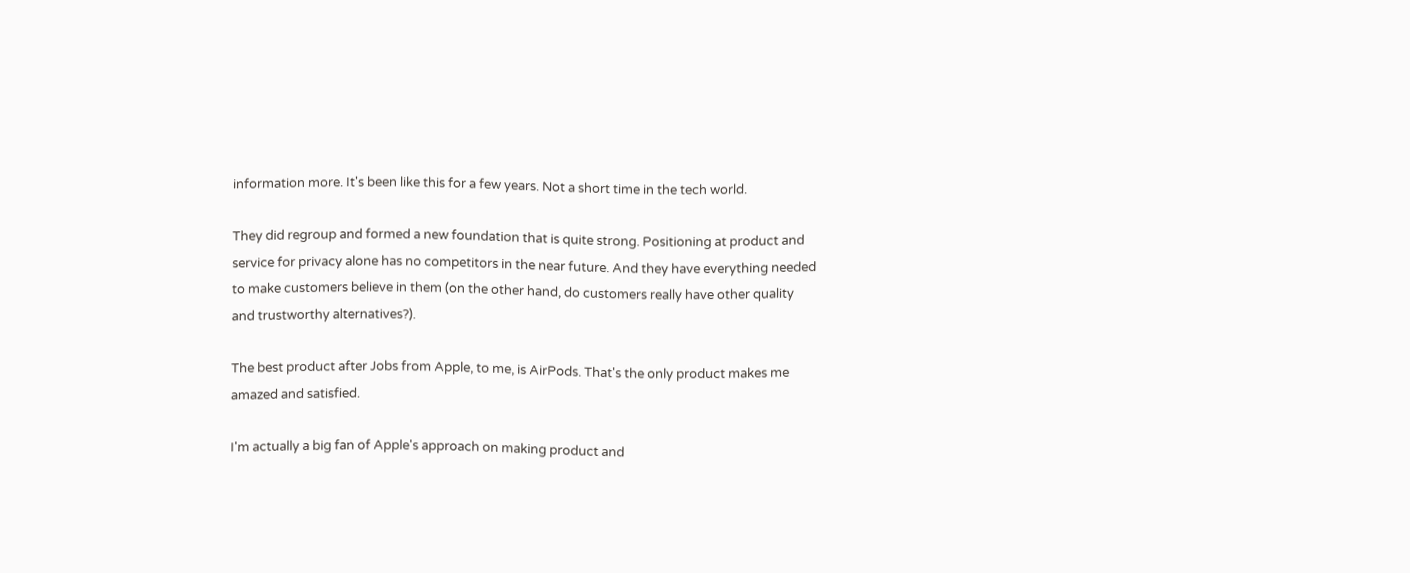information more. It's been like this for a few years. Not a short time in the tech world.

They did regroup and formed a new foundation that is quite strong. Positioning at product and service for privacy alone has no competitors in the near future. And they have everything needed to make customers believe in them (on the other hand, do customers really have other quality and trustworthy alternatives?).

The best product after Jobs from Apple, to me, is AirPods. That's the only product makes me amazed and satisfied.

I'm actually a big fan of Apple's approach on making product and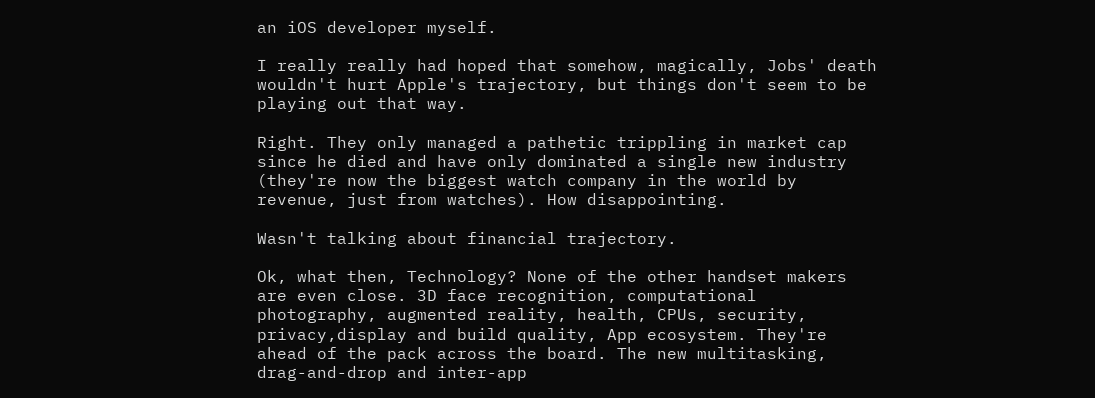an iOS developer myself.

I really really had hoped that somehow, magically, Jobs' death wouldn't hurt Apple's trajectory, but things don't seem to be playing out that way.

Right. They only managed a pathetic trippling in market cap since he died and have only dominated a single new industry (they're now the biggest watch company in the world by revenue, just from watches). How disappointing.

Wasn't talking about financial trajectory.

Ok, what then, Technology? None of the other handset makers are even close. 3D face recognition, computational photography, augmented reality, health, CPUs, security, privacy,display and build quality, App ecosystem. They're ahead of the pack across the board. The new multitasking, drag-and-drop and inter-app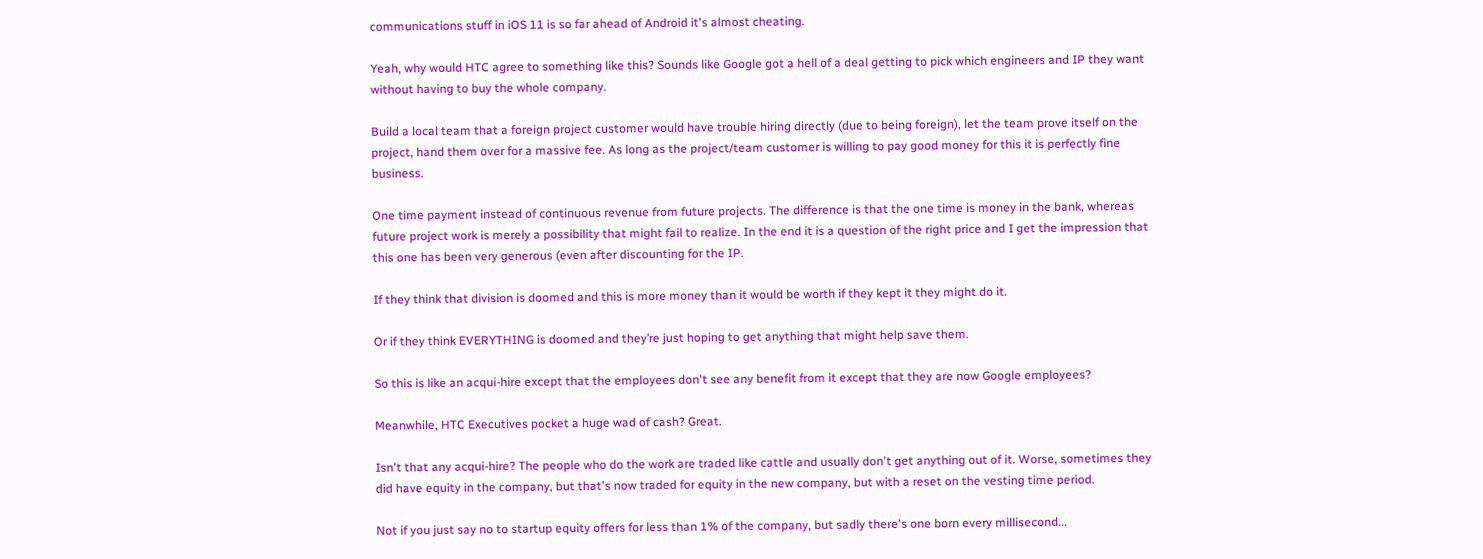communications stuff in iOS 11 is so far ahead of Android it's almost cheating.

Yeah, why would HTC agree to something like this? Sounds like Google got a hell of a deal getting to pick which engineers and IP they want without having to buy the whole company.

Build a local team that a foreign project customer would have trouble hiring directly (due to being foreign), let the team prove itself on the project, hand them over for a massive fee. As long as the project/team customer is willing to pay good money for this it is perfectly fine business.

One time payment instead of continuous revenue from future projects. The difference is that the one time is money in the bank, whereas future project work is merely a possibility that might fail to realize. In the end it is a question of the right price and I get the impression that this one has been very generous (even after discounting for the IP.

If they think that division is doomed and this is more money than it would be worth if they kept it they might do it.

Or if they think EVERYTHING is doomed and they’re just hoping to get anything that might help save them.

So this is like an acqui-hire except that the employees don't see any benefit from it except that they are now Google employees?

Meanwhile, HTC Executives pocket a huge wad of cash? Great.

Isn't that any acqui-hire? The people who do the work are traded like cattle and usually don't get anything out of it. Worse, sometimes they did have equity in the company, but that's now traded for equity in the new company, but with a reset on the vesting time period.

Not if you just say no to startup equity offers for less than 1% of the company, but sadly there's one born every millisecond...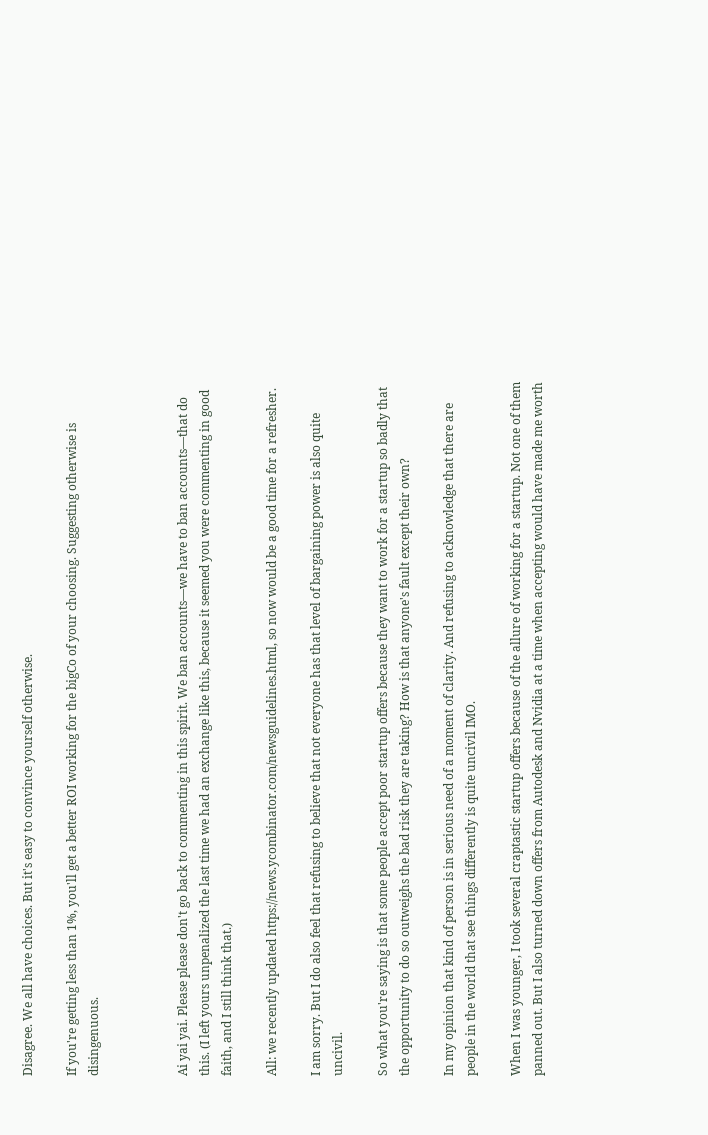Disagree. We all have choices. But it's easy to convince yourself otherwise.

If you're getting less than 1%, you'll get a better ROI working for the bigCo of your choosing. Suggesting otherwise is disingenuous.



Ai yai yai. Please please don't go back to commenting in this spirit. We ban accounts—we have to ban accounts—that do this. (I left yours unpenalized the last time we had an exchange like this, because it seemed you were commenting in good faith, and I still think that.)

All: we recently updated https://news.ycombinator.com/newsguidelines.html, so now would be a good time for a refresher.

I am sorry. But I do also feel that refusing to believe that not everyone has that level of bargaining power is also quite uncivil.

So what you're saying is that some people accept poor startup offers because they want to work for a startup so badly that the opportunity to do so outweighs the bad risk they are taking? How is that anyone's fault except their own?

In my opinion that kind of person is in serious need of a moment of clarity. And refusing to acknowledge that there are people in the world that see things differently is quite uncivil IMO.

When I was younger, I took several craptastic startup offers because of the allure of working for a startup. Not one of them panned out. But I also turned down offers from Autodesk and Nvidia at a time when accepting would have made me worth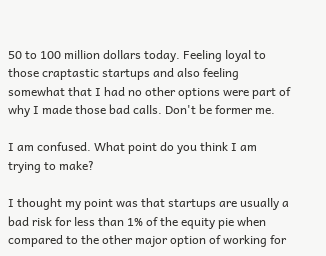50 to 100 million dollars today. Feeling loyal to those craptastic startups and also feeling somewhat that I had no other options were part of why I made those bad calls. Don't be former me.

I am confused. What point do you think I am trying to make?

I thought my point was that startups are usually a bad risk for less than 1% of the equity pie when compared to the other major option of working for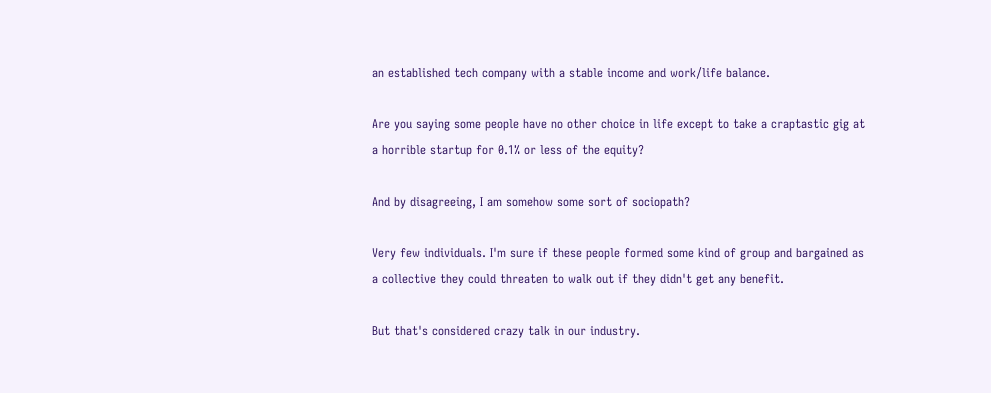an established tech company with a stable income and work/life balance.

Are you saying some people have no other choice in life except to take a craptastic gig at a horrible startup for 0.1% or less of the equity?

And by disagreeing, I am somehow some sort of sociopath?

Very few individuals. I'm sure if these people formed some kind of group and bargained as a collective they could threaten to walk out if they didn't get any benefit.

But that's considered crazy talk in our industry.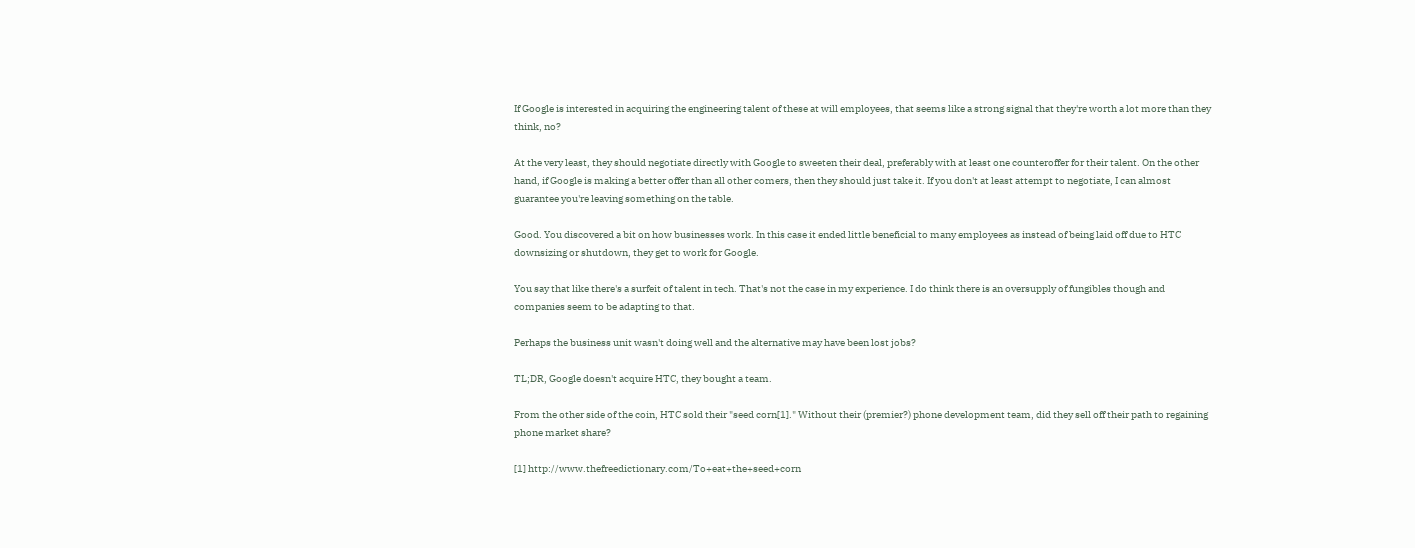If Google is interested in acquiring the engineering talent of these at will employees, that seems like a strong signal that they're worth a lot more than they think, no?

At the very least, they should negotiate directly with Google to sweeten their deal, preferably with at least one counteroffer for their talent. On the other hand, if Google is making a better offer than all other comers, then they should just take it. If you don't at least attempt to negotiate, I can almost guarantee you're leaving something on the table.

Good. You discovered a bit on how businesses work. In this case it ended little beneficial to many employees as instead of being laid off due to HTC downsizing or shutdown, they get to work for Google.

You say that like there's a surfeit of talent in tech. That's not the case in my experience. I do think there is an oversupply of fungibles though and companies seem to be adapting to that.

Perhaps the business unit wasn't doing well and the alternative may have been lost jobs?

TL;DR, Google doesn't acquire HTC, they bought a team.

From the other side of the coin, HTC sold their "seed corn[1]." Without their (premier?) phone development team, did they sell off their path to regaining phone market share?

[1] http://www.thefreedictionary.com/To+eat+the+seed+corn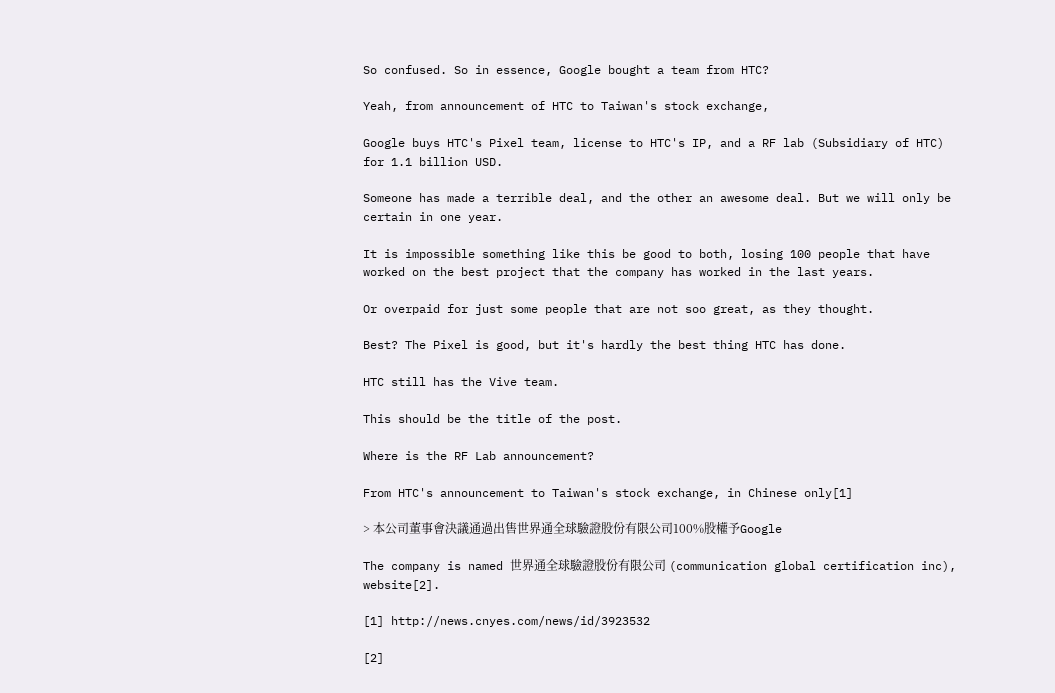So confused. So in essence, Google bought a team from HTC?

Yeah, from announcement of HTC to Taiwan's stock exchange,

Google buys HTC's Pixel team, license to HTC's IP, and a RF lab (Subsidiary of HTC) for 1.1 billion USD.

Someone has made a terrible deal, and the other an awesome deal. But we will only be certain in one year.

It is impossible something like this be good to both, losing 100 people that have worked on the best project that the company has worked in the last years.

Or overpaid for just some people that are not soo great, as they thought.

Best? The Pixel is good, but it's hardly the best thing HTC has done.

HTC still has the Vive team.

This should be the title of the post.

Where is the RF Lab announcement?

From HTC's announcement to Taiwan's stock exchange, in Chinese only[1]

> 本公司董事會決議通過出售世界通全球驗證股份有限公司100%股權予Google

The company is named 世界通全球驗證股份有限公司 (communication global certification inc), website[2].

[1] http://news.cnyes.com/news/id/3923532

[2]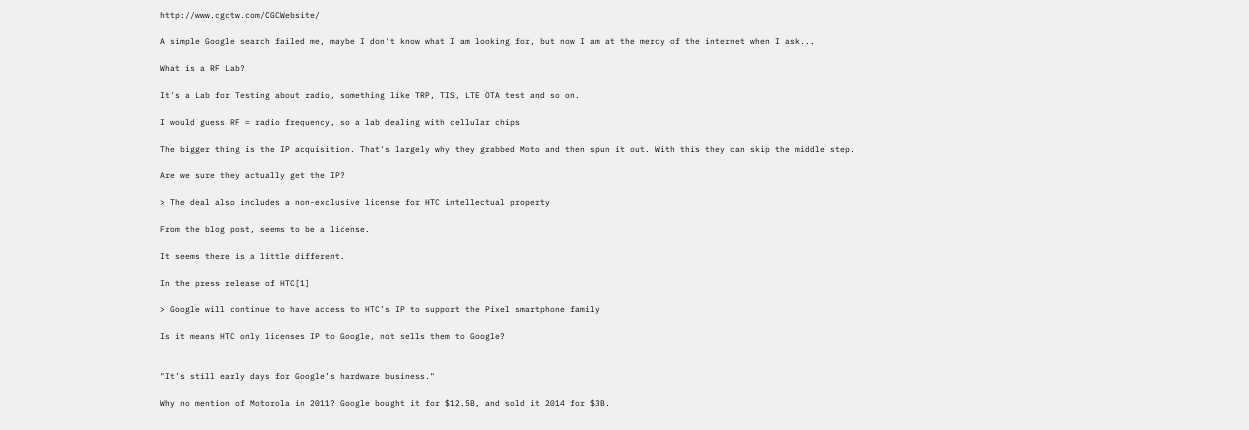http://www.cgctw.com/CGCWebsite/

A simple Google search failed me, maybe I don't know what I am looking for, but now I am at the mercy of the internet when I ask...

What is a RF Lab?

It's a Lab for Testing about radio, something like TRP, TIS, LTE OTA test and so on.

I would guess RF = radio frequency, so a lab dealing with cellular chips

The bigger thing is the IP acquisition. That's largely why they grabbed Moto and then spun it out. With this they can skip the middle step.

Are we sure they actually get the IP?

> The deal also includes a non-exclusive license for HTC intellectual property

From the blog post, seems to be a license.

It seems there is a little different.

In the press release of HTC[1]

> Google will continue to have access to HTC’s IP to support the Pixel smartphone family

Is it means HTC only licenses IP to Google, not sells them to Google?


"It’s still early days for Google’s hardware business."

Why no mention of Motorola in 2011? Google bought it for $12.5B, and sold it 2014 for $3B.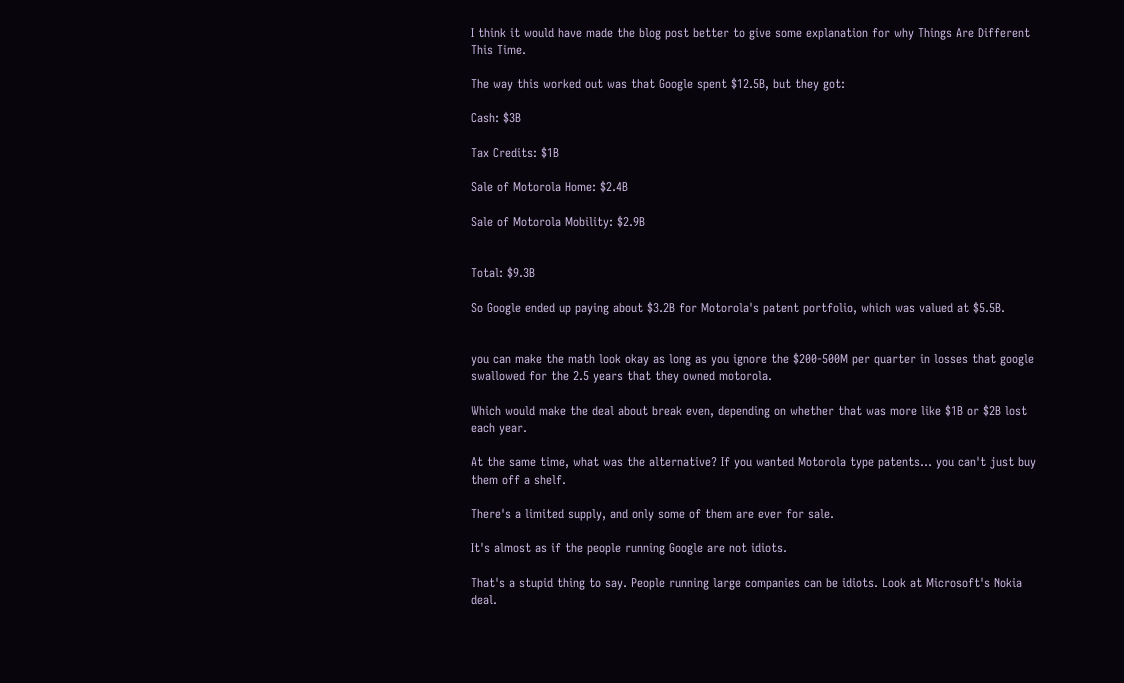I think it would have made the blog post better to give some explanation for why Things Are Different This Time.

The way this worked out was that Google spent $12.5B, but they got:

Cash: $3B

Tax Credits: $1B

Sale of Motorola Home: $2.4B

Sale of Motorola Mobility: $2.9B


Total: $9.3B

So Google ended up paying about $3.2B for Motorola's patent portfolio, which was valued at $5.5B.


you can make the math look okay as long as you ignore the $200-500M per quarter in losses that google swallowed for the 2.5 years that they owned motorola.

Which would make the deal about break even, depending on whether that was more like $1B or $2B lost each year.

At the same time, what was the alternative? If you wanted Motorola type patents... you can't just buy them off a shelf.

There's a limited supply, and only some of them are ever for sale.

It's almost as if the people running Google are not idiots.

That's a stupid thing to say. People running large companies can be idiots. Look at Microsoft's Nokia deal.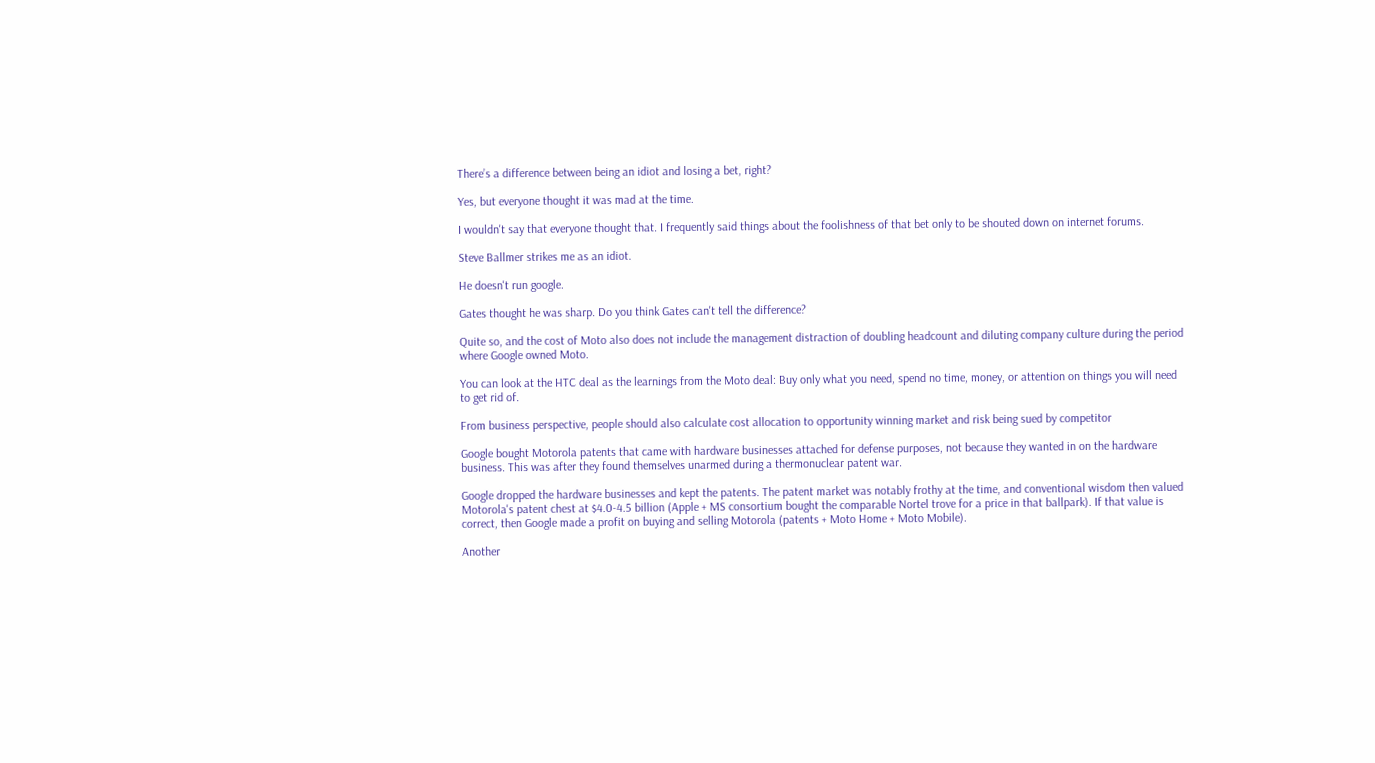There’s a difference between being an idiot and losing a bet, right?

Yes, but everyone thought it was mad at the time.

I wouldn't say that everyone thought that. I frequently said things about the foolishness of that bet only to be shouted down on internet forums.

Steve Ballmer strikes me as an idiot.

He doesn't run google.

Gates thought he was sharp. Do you think Gates can't tell the difference?

Quite so, and the cost of Moto also does not include the management distraction of doubling headcount and diluting company culture during the period where Google owned Moto.

You can look at the HTC deal as the learnings from the Moto deal: Buy only what you need, spend no time, money, or attention on things you will need to get rid of.

From business perspective, people should also calculate cost allocation to opportunity winning market and risk being sued by competitor

Google bought Motorola patents that came with hardware businesses attached for defense purposes, not because they wanted in on the hardware business. This was after they found themselves unarmed during a thermonuclear patent war.

Google dropped the hardware businesses and kept the patents. The patent market was notably frothy at the time, and conventional wisdom then valued Motorola's patent chest at $4.0-4.5 billion (Apple + MS consortium bought the comparable Nortel trove for a price in that ballpark). If that value is correct, then Google made a profit on buying and selling Motorola (patents + Moto Home + Moto Mobile).

Another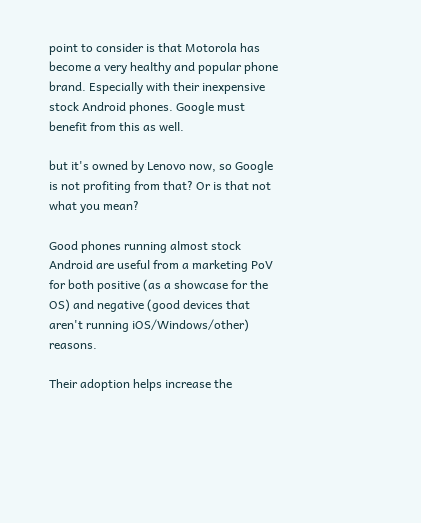point to consider is that Motorola has become a very healthy and popular phone brand. Especially with their inexpensive stock Android phones. Google must benefit from this as well.

but it's owned by Lenovo now, so Google is not profiting from that? Or is that not what you mean?

Good phones running almost stock Android are useful from a marketing PoV for both positive (as a showcase for the OS) and negative (good devices that aren't running iOS/Windows/other) reasons.

Their adoption helps increase the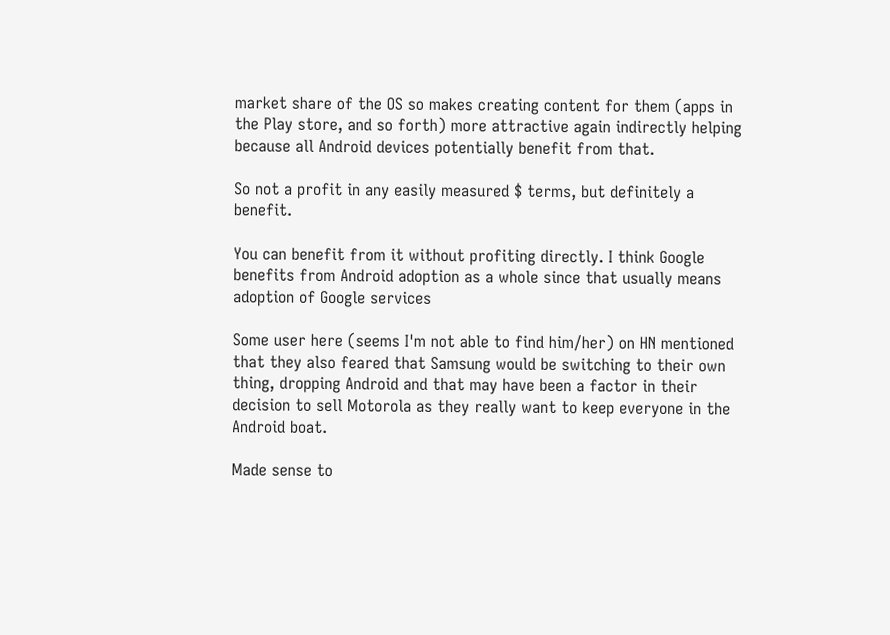market share of the OS so makes creating content for them (apps in the Play store, and so forth) more attractive again indirectly helping because all Android devices potentially benefit from that.

So not a profit in any easily measured $ terms, but definitely a benefit.

You can benefit from it without profiting directly. I think Google benefits from Android adoption as a whole since that usually means adoption of Google services

Some user here (seems I'm not able to find him/her) on HN mentioned that they also feared that Samsung would be switching to their own thing, dropping Android and that may have been a factor in their decision to sell Motorola as they really want to keep everyone in the Android boat.

Made sense to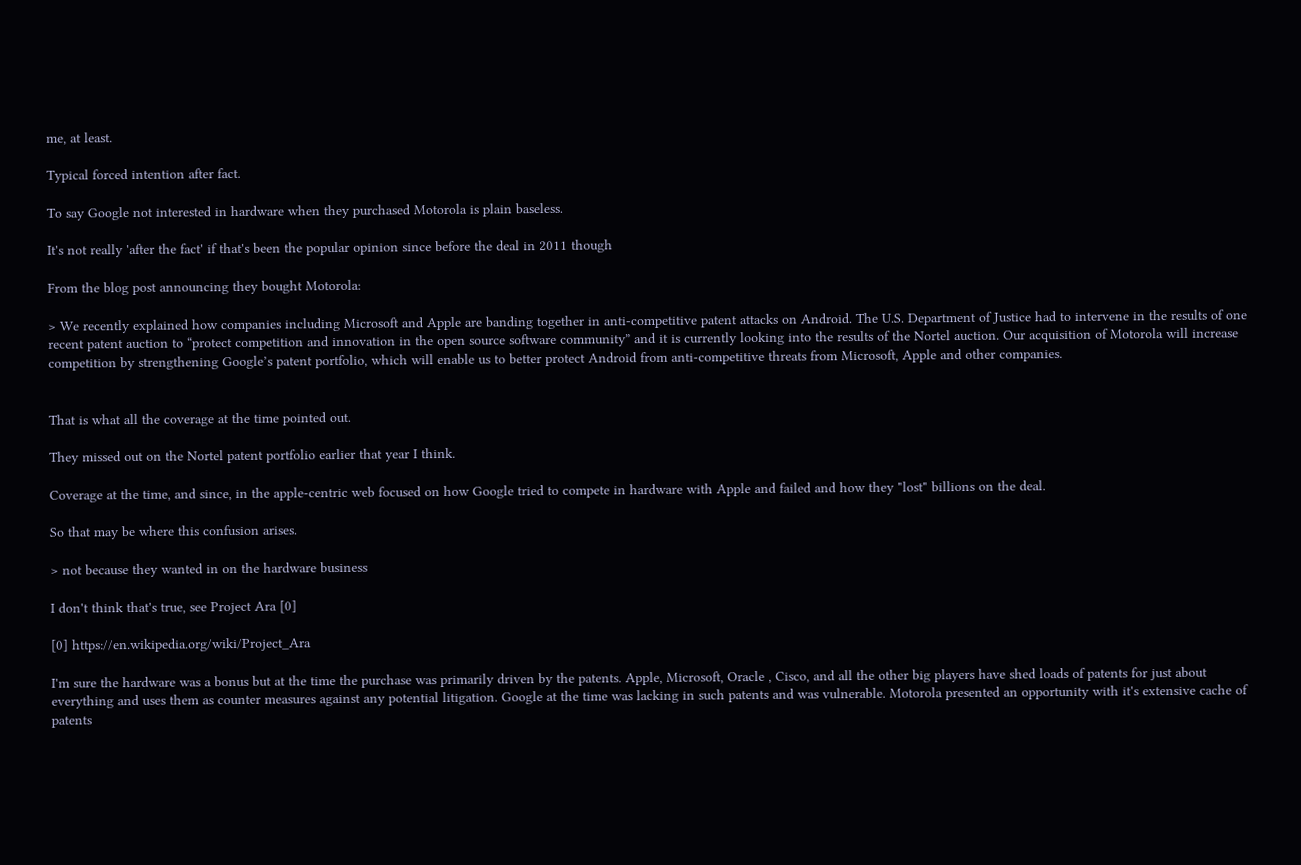me, at least.

Typical forced intention after fact.

To say Google not interested in hardware when they purchased Motorola is plain baseless.

It's not really 'after the fact' if that's been the popular opinion since before the deal in 2011 though

From the blog post announcing they bought Motorola:

> We recently explained how companies including Microsoft and Apple are banding together in anti-competitive patent attacks on Android. The U.S. Department of Justice had to intervene in the results of one recent patent auction to “protect competition and innovation in the open source software community” and it is currently looking into the results of the Nortel auction. Our acquisition of Motorola will increase competition by strengthening Google’s patent portfolio, which will enable us to better protect Android from anti-competitive threats from Microsoft, Apple and other companies.


That is what all the coverage at the time pointed out.

They missed out on the Nortel patent portfolio earlier that year I think.

Coverage at the time, and since, in the apple-centric web focused on how Google tried to compete in hardware with Apple and failed and how they "lost" billions on the deal.

So that may be where this confusion arises.

> not because they wanted in on the hardware business

I don't think that's true, see Project Ara [0]

[0] https://en.wikipedia.org/wiki/Project_Ara

I'm sure the hardware was a bonus but at the time the purchase was primarily driven by the patents. Apple, Microsoft, Oracle , Cisco, and all the other big players have shed loads of patents for just about everything and uses them as counter measures against any potential litigation. Google at the time was lacking in such patents and was vulnerable. Motorola presented an opportunity with it's extensive cache of patents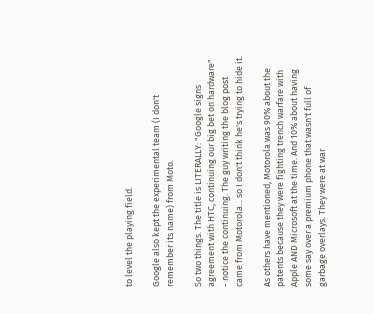to level the playing field.

Google also kept the experimental team (I don't remember its name) from Moto.

So two things. The title is LITERALLY: "Google signs agreement with HTC, continuing our big bet on hardware" - notice the continuing. The guy writing the blog post came from Motorola... so I don't think he's trying to hide it.

As others have mentioned, Motorola was 90% about the patents because they were fighting trench warfare with Apple AND Microsoft at the time. And 10% about having some say over a premium phone that wasn't full of garbage overlays. They were at war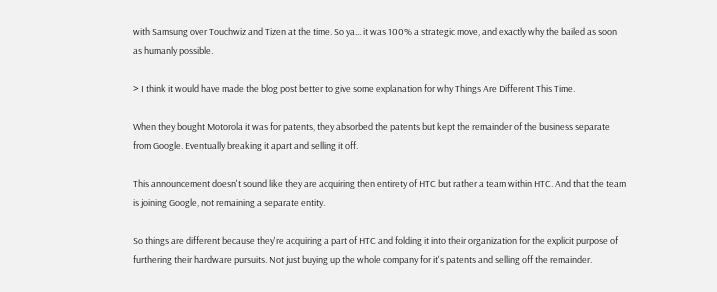with Samsung over Touchwiz and Tizen at the time. So ya... it was 100% a strategic move, and exactly why the bailed as soon as humanly possible.

> I think it would have made the blog post better to give some explanation for why Things Are Different This Time.

When they bought Motorola it was for patents, they absorbed the patents but kept the remainder of the business separate from Google. Eventually breaking it apart and selling it off.

This announcement doesn't sound like they are acquiring then entirety of HTC but rather a team within HTC. And that the team is joining Google, not remaining a separate entity.

So things are different because they're acquiring a part of HTC and folding it into their organization for the explicit purpose of furthering their hardware pursuits. Not just buying up the whole company for it's patents and selling off the remainder.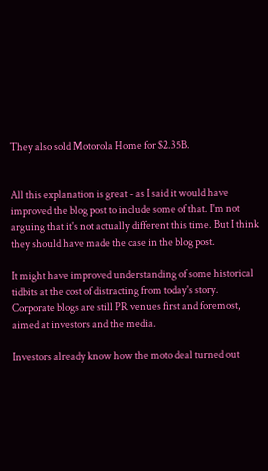They also sold Motorola Home for $2.35B.


All this explanation is great - as I said it would have improved the blog post to include some of that. I'm not arguing that it's not actually different this time. But I think they should have made the case in the blog post.

It might have improved understanding of some historical tidbits at the cost of distracting from today's story. Corporate blogs are still PR venues first and foremost, aimed at investors and the media.

Investors already know how the moto deal turned out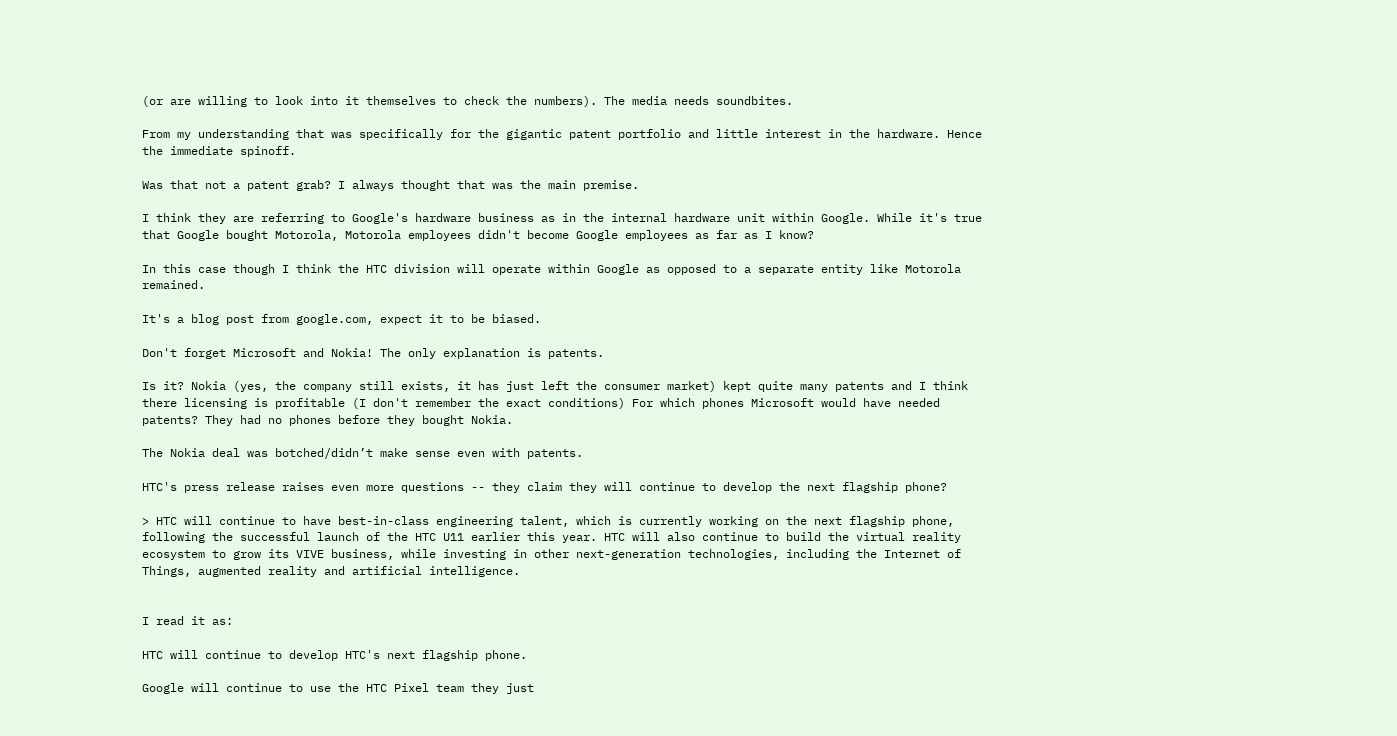(or are willing to look into it themselves to check the numbers). The media needs soundbites.

From my understanding that was specifically for the gigantic patent portfolio and little interest in the hardware. Hence the immediate spinoff.

Was that not a patent grab? I always thought that was the main premise.

I think they are referring to Google's hardware business as in the internal hardware unit within Google. While it's true that Google bought Motorola, Motorola employees didn't become Google employees as far as I know?

In this case though I think the HTC division will operate within Google as opposed to a separate entity like Motorola remained.

It's a blog post from google.com, expect it to be biased.

Don't forget Microsoft and Nokia! The only explanation is patents.

Is it? Nokia (yes, the company still exists, it has just left the consumer market) kept quite many patents and I think there licensing is profitable (I don't remember the exact conditions) For which phones Microsoft would have needed patents? They had no phones before they bought Nokia.

The Nokia deal was botched/didn’t make sense even with patents.

HTC's press release raises even more questions -- they claim they will continue to develop the next flagship phone?

> HTC will continue to have best-in-class engineering talent, which is currently working on the next flagship phone, following the successful launch of the HTC U11 earlier this year. HTC will also continue to build the virtual reality ecosystem to grow its VIVE business, while investing in other next-generation technologies, including the Internet of Things, augmented reality and artificial intelligence.


I read it as:

HTC will continue to develop HTC's next flagship phone.

Google will continue to use the HTC Pixel team they just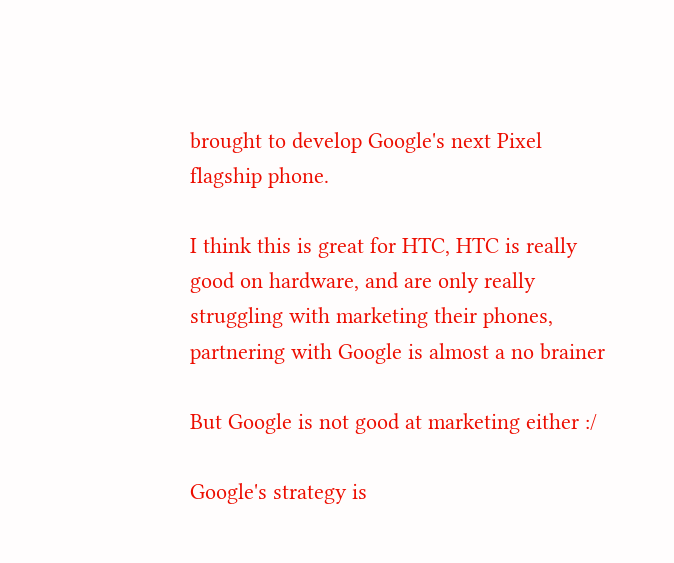brought to develop Google's next Pixel flagship phone.

I think this is great for HTC, HTC is really good on hardware, and are only really struggling with marketing their phones, partnering with Google is almost a no brainer

But Google is not good at marketing either :/

Google's strategy is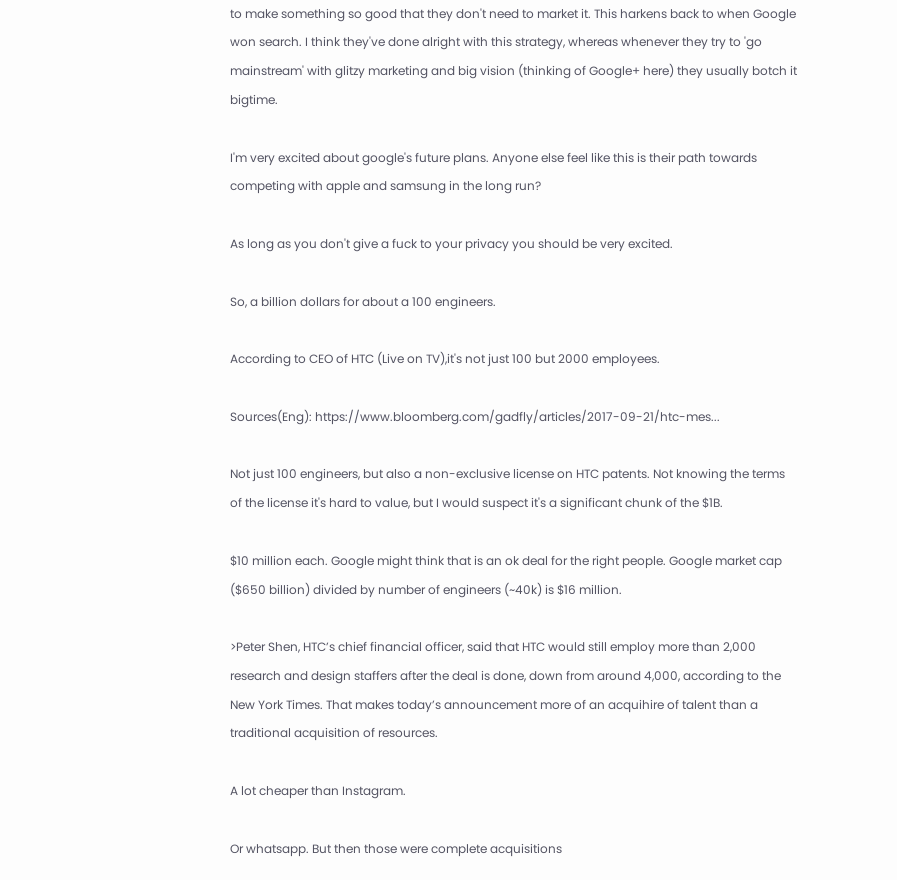to make something so good that they don't need to market it. This harkens back to when Google won search. I think they've done alright with this strategy, whereas whenever they try to 'go mainstream' with glitzy marketing and big vision (thinking of Google+ here) they usually botch it bigtime.

I'm very excited about google's future plans. Anyone else feel like this is their path towards competing with apple and samsung in the long run?

As long as you don't give a fuck to your privacy you should be very excited.

So, a billion dollars for about a 100 engineers.

According to CEO of HTC (Live on TV),it's not just 100 but 2000 employees.

Sources(Eng): https://www.bloomberg.com/gadfly/articles/2017-09-21/htc-mes...

Not just 100 engineers, but also a non-exclusive license on HTC patents. Not knowing the terms of the license it's hard to value, but I would suspect it's a significant chunk of the $1B.

$10 million each. Google might think that is an ok deal for the right people. Google market cap ($650 billion) divided by number of engineers (~40k) is $16 million.

>Peter Shen, HTC’s chief financial officer, said that HTC would still employ more than 2,000 research and design staffers after the deal is done, down from around 4,000, according to the New York Times. That makes today’s announcement more of an acquihire of talent than a traditional acquisition of resources.

A lot cheaper than Instagram.

Or whatsapp. But then those were complete acquisitions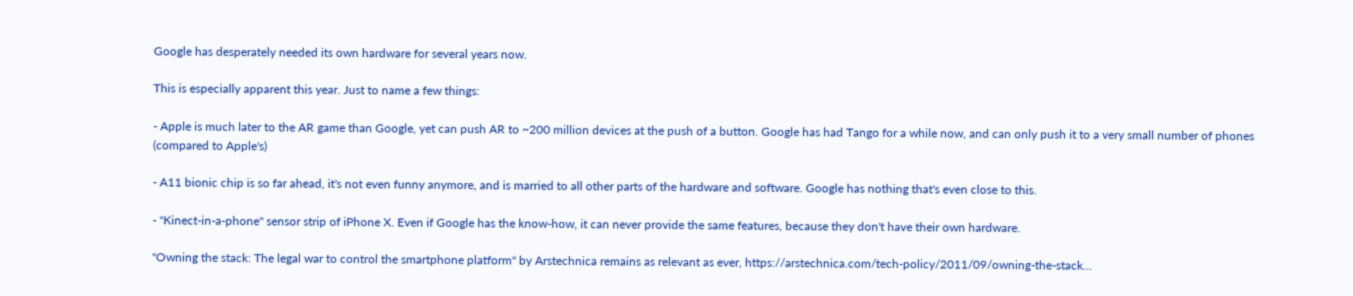Google has desperately needed its own hardware for several years now.

This is especially apparent this year. Just to name a few things:

- Apple is much later to the AR game than Google, yet can push AR to ~200 million devices at the push of a button. Google has had Tango for a while now, and can only push it to a very small number of phones (compared to Apple's)

- A11 bionic chip is so far ahead, it's not even funny anymore, and is married to all other parts of the hardware and software. Google has nothing that's even close to this.

- "Kinect-in-a-phone" sensor strip of iPhone X. Even if Google has the know-how, it can never provide the same features, because they don't have their own hardware.

"Owning the stack: The legal war to control the smartphone platform" by Arstechnica remains as relevant as ever, https://arstechnica.com/tech-policy/2011/09/owning-the-stack...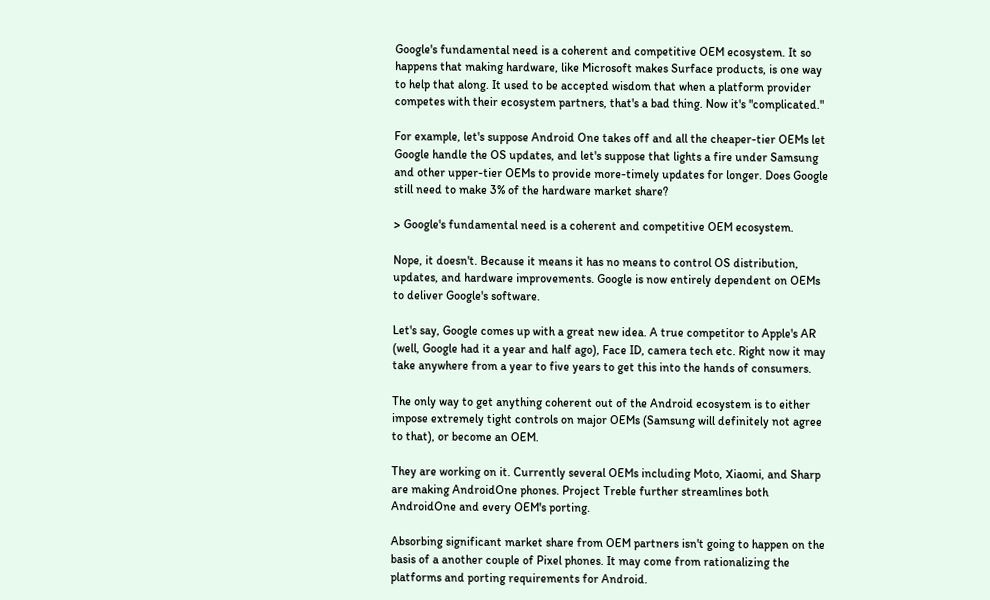Google's fundamental need is a coherent and competitive OEM ecosystem. It so happens that making hardware, like Microsoft makes Surface products, is one way to help that along. It used to be accepted wisdom that when a platform provider competes with their ecosystem partners, that's a bad thing. Now it's "complicated."

For example, let's suppose Android One takes off and all the cheaper-tier OEMs let Google handle the OS updates, and let's suppose that lights a fire under Samsung and other upper-tier OEMs to provide more-timely updates for longer. Does Google still need to make 3% of the hardware market share?

> Google's fundamental need is a coherent and competitive OEM ecosystem.

Nope, it doesn't. Because it means it has no means to control OS distribution, updates, and hardware improvements. Google is now entirely dependent on OEMs to deliver Google's software.

Let's say, Google comes up with a great new idea. A true competitor to Apple's AR (well, Google had it a year and half ago), Face ID, camera tech etc. Right now it may take anywhere from a year to five years to get this into the hands of consumers.

The only way to get anything coherent out of the Android ecosystem is to either impose extremely tight controls on major OEMs (Samsung will definitely not agree to that), or become an OEM.

They are working on it. Currently several OEMs including Moto, Xiaomi, and Sharp are making AndroidOne phones. Project Treble further streamlines both AndroidOne and every OEM's porting.

Absorbing significant market share from OEM partners isn't going to happen on the basis of a another couple of Pixel phones. It may come from rationalizing the platforms and porting requirements for Android.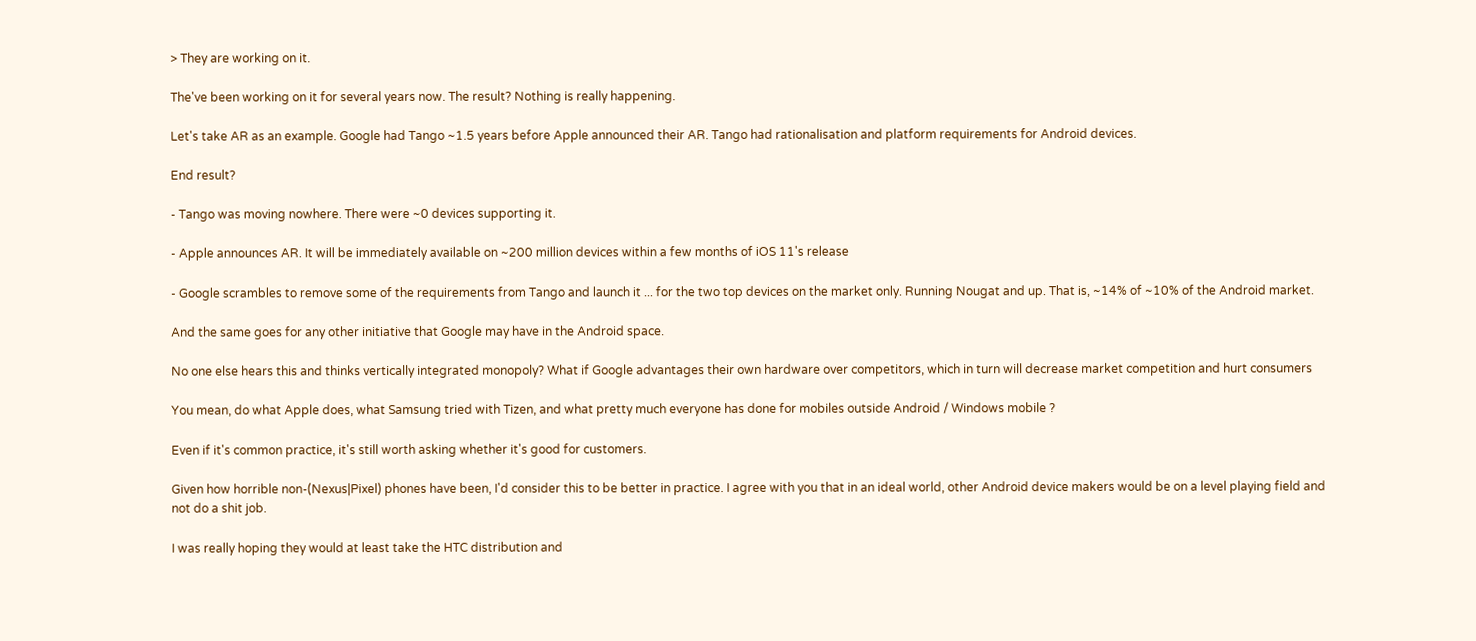> They are working on it.

The've been working on it for several years now. The result? Nothing is really happening.

Let's take AR as an example. Google had Tango ~1.5 years before Apple announced their AR. Tango had rationalisation and platform requirements for Android devices.

End result?

- Tango was moving nowhere. There were ~0 devices supporting it.

- Apple announces AR. It will be immediately available on ~200 million devices within a few months of iOS 11's release

- Google scrambles to remove some of the requirements from Tango and launch it ... for the two top devices on the market only. Running Nougat and up. That is, ~14% of ~10% of the Android market.

And the same goes for any other initiative that Google may have in the Android space.

No one else hears this and thinks vertically integrated monopoly? What if Google advantages their own hardware over competitors, which in turn will decrease market competition and hurt consumers

You mean, do what Apple does, what Samsung tried with Tizen, and what pretty much everyone has done for mobiles outside Android / Windows mobile ?

Even if it's common practice, it's still worth asking whether it's good for customers.

Given how horrible non-(Nexus|Pixel) phones have been, I'd consider this to be better in practice. I agree with you that in an ideal world, other Android device makers would be on a level playing field and not do a shit job.

I was really hoping they would at least take the HTC distribution and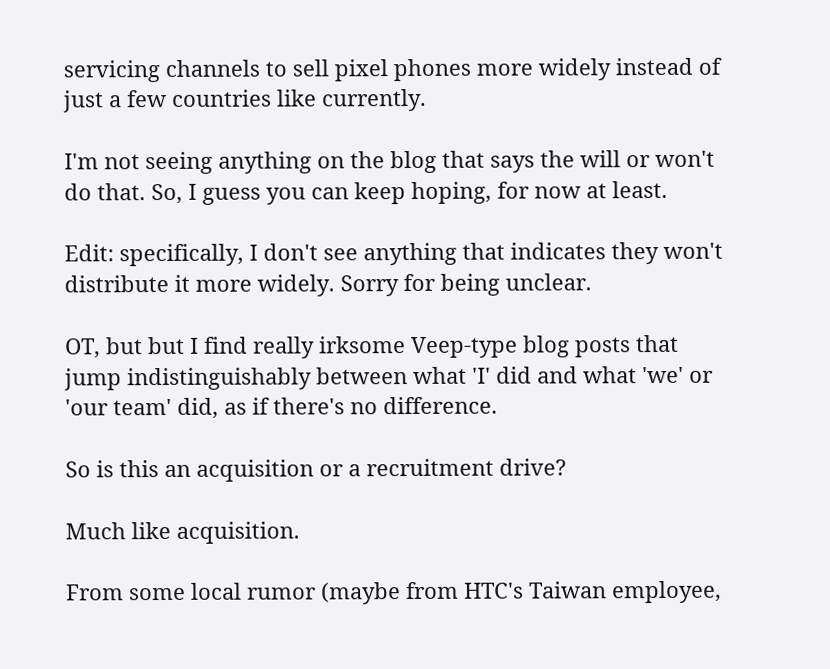servicing channels to sell pixel phones more widely instead of just a few countries like currently.

I'm not seeing anything on the blog that says the will or won't do that. So, I guess you can keep hoping, for now at least.

Edit: specifically, I don't see anything that indicates they won't distribute it more widely. Sorry for being unclear.

OT, but but I find really irksome Veep-type blog posts that jump indistinguishably between what 'I' did and what 'we' or 'our team' did, as if there's no difference.

So is this an acquisition or a recruitment drive?

Much like acquisition.

From some local rumor (maybe from HTC's Taiwan employee,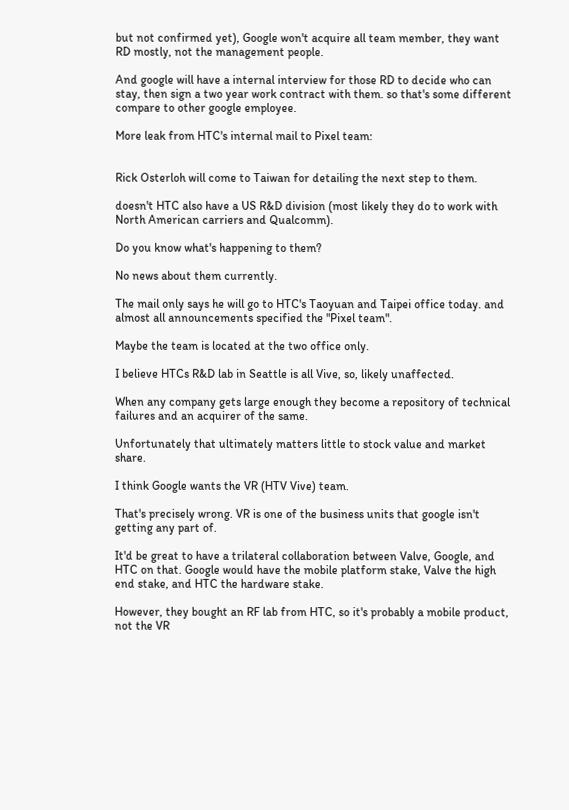but not confirmed yet), Google won't acquire all team member, they want RD mostly, not the management people.

And google will have a internal interview for those RD to decide who can stay, then sign a two year work contract with them. so that's some different compare to other google employee.

More leak from HTC's internal mail to Pixel team:


Rick Osterloh will come to Taiwan for detailing the next step to them.

doesn't HTC also have a US R&D division (most likely they do to work with North American carriers and Qualcomm).

Do you know what's happening to them?

No news about them currently.

The mail only says he will go to HTC's Taoyuan and Taipei office today. and almost all announcements specified the "Pixel team".

Maybe the team is located at the two office only.

I believe HTCs R&D lab in Seattle is all Vive, so, likely unaffected.

When any company gets large enough they become a repository of technical failures and an acquirer of the same.

Unfortunately that ultimately matters little to stock value and market share.

I think Google wants the VR (HTV Vive) team.

That's precisely wrong. VR is one of the business units that google isn't getting any part of.

It'd be great to have a trilateral collaboration between Valve, Google, and HTC on that. Google would have the mobile platform stake, Valve the high end stake, and HTC the hardware stake.

However, they bought an RF lab from HTC, so it's probably a mobile product, not the VR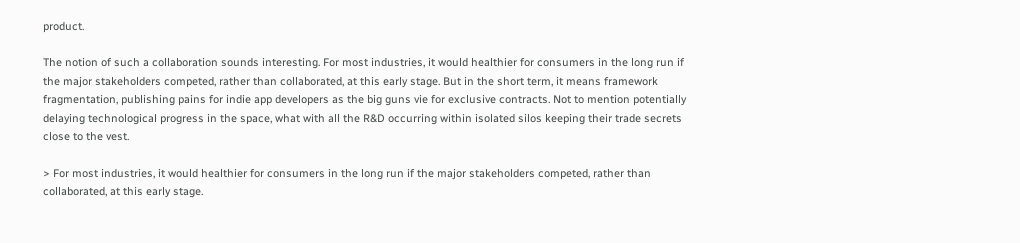product.

The notion of such a collaboration sounds interesting. For most industries, it would healthier for consumers in the long run if the major stakeholders competed, rather than collaborated, at this early stage. But in the short term, it means framework fragmentation, publishing pains for indie app developers as the big guns vie for exclusive contracts. Not to mention potentially delaying technological progress in the space, what with all the R&D occurring within isolated silos keeping their trade secrets close to the vest.

> For most industries, it would healthier for consumers in the long run if the major stakeholders competed, rather than collaborated, at this early stage.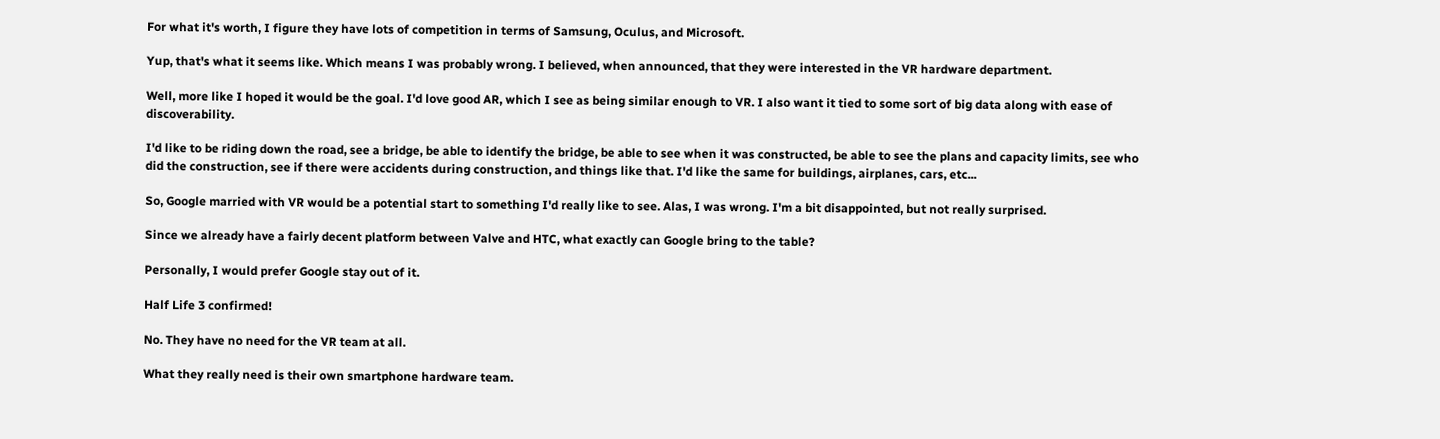For what it's worth, I figure they have lots of competition in terms of Samsung, Oculus, and Microsoft.

Yup, that's what it seems like. Which means I was probably wrong. I believed, when announced, that they were interested in the VR hardware department.

Well, more like I hoped it would be the goal. I'd love good AR, which I see as being similar enough to VR. I also want it tied to some sort of big data along with ease of discoverability.

I'd like to be riding down the road, see a bridge, be able to identify the bridge, be able to see when it was constructed, be able to see the plans and capacity limits, see who did the construction, see if there were accidents during construction, and things like that. I'd like the same for buildings, airplanes, cars, etc...

So, Google married with VR would be a potential start to something I'd really like to see. Alas, I was wrong. I'm a bit disappointed, but not really surprised.

Since we already have a fairly decent platform between Valve and HTC, what exactly can Google bring to the table?

Personally, I would prefer Google stay out of it.

Half Life 3 confirmed!

No. They have no need for the VR team at all.

What they really need is their own smartphone hardware team.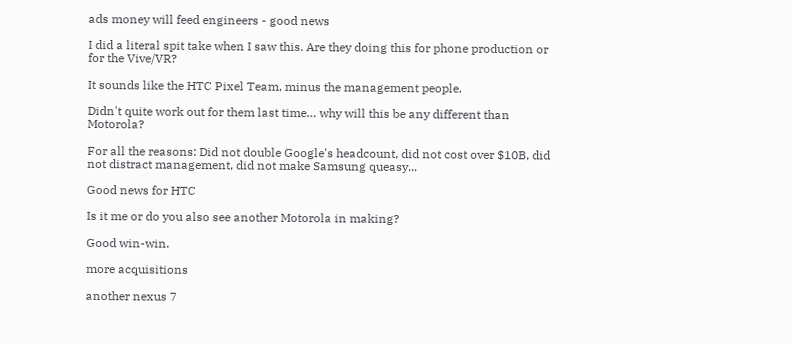ads money will feed engineers - good news

I did a literal spit take when I saw this. Are they doing this for phone production or for the Vive/VR?

It sounds like the HTC Pixel Team, minus the management people.

Didn't quite work out for them last time… why will this be any different than Motorola?

For all the reasons: Did not double Google's headcount, did not cost over $10B, did not distract management, did not make Samsung queasy...

Good news for HTC

Is it me or do you also see another Motorola in making?

Good win-win.

more acquisitions

another nexus 7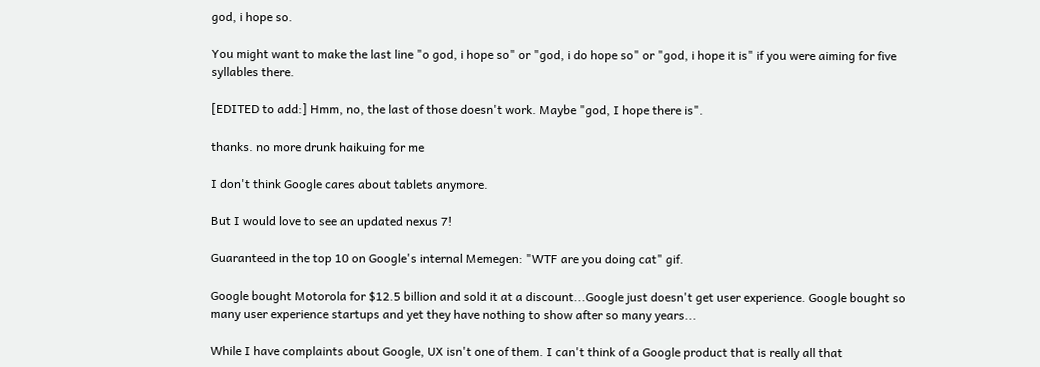god, i hope so.

You might want to make the last line "o god, i hope so" or "god, i do hope so" or "god, i hope it is" if you were aiming for five syllables there.

[EDITED to add:] Hmm, no, the last of those doesn't work. Maybe "god, I hope there is".

thanks. no more drunk haikuing for me

I don't think Google cares about tablets anymore.

But I would love to see an updated nexus 7!

Guaranteed in the top 10 on Google's internal Memegen: "WTF are you doing cat" gif.

Google bought Motorola for $12.5 billion and sold it at a discount...Google just doesn't get user experience. Google bought so many user experience startups and yet they have nothing to show after so many years...

While I have complaints about Google, UX isn't one of them. I can't think of a Google product that is really all that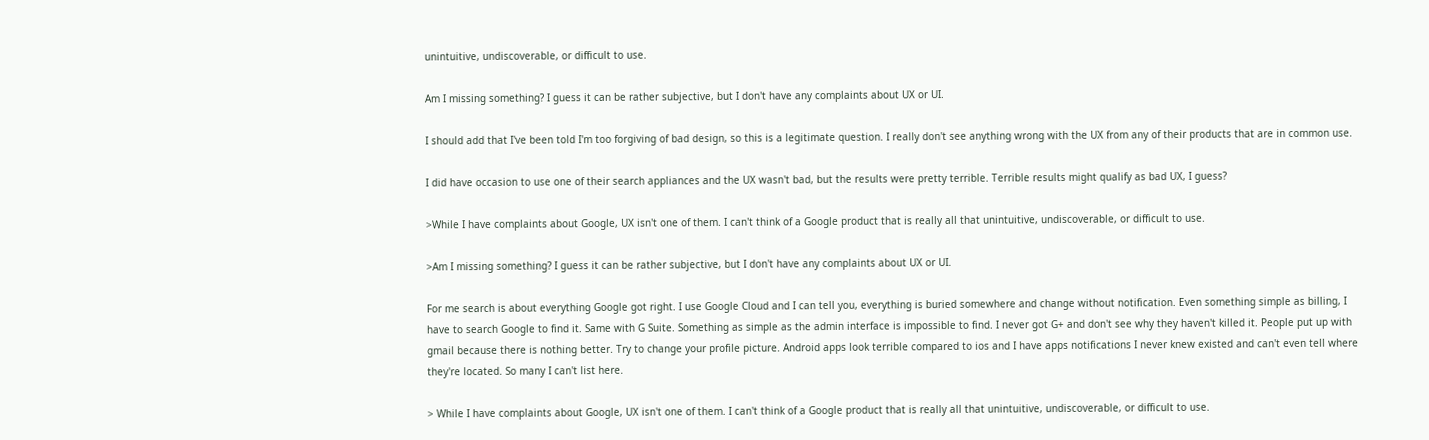unintuitive, undiscoverable, or difficult to use.

Am I missing something? I guess it can be rather subjective, but I don't have any complaints about UX or UI.

I should add that I've been told I'm too forgiving of bad design, so this is a legitimate question. I really don't see anything wrong with the UX from any of their products that are in common use.

I did have occasion to use one of their search appliances and the UX wasn't bad, but the results were pretty terrible. Terrible results might qualify as bad UX, I guess?

>While I have complaints about Google, UX isn't one of them. I can't think of a Google product that is really all that unintuitive, undiscoverable, or difficult to use.

>Am I missing something? I guess it can be rather subjective, but I don't have any complaints about UX or UI.

For me search is about everything Google got right. I use Google Cloud and I can tell you, everything is buried somewhere and change without notification. Even something simple as billing, I have to search Google to find it. Same with G Suite. Something as simple as the admin interface is impossible to find. I never got G+ and don't see why they haven't killed it. People put up with gmail because there is nothing better. Try to change your profile picture. Android apps look terrible compared to ios and I have apps notifications I never knew existed and can't even tell where they're located. So many I can't list here.

> While I have complaints about Google, UX isn't one of them. I can't think of a Google product that is really all that unintuitive, undiscoverable, or difficult to use.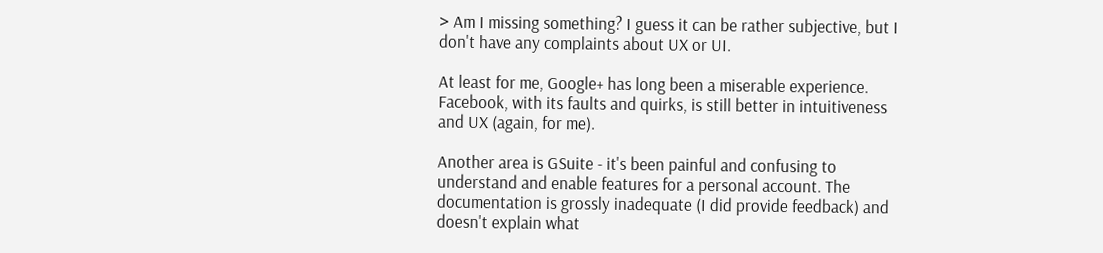> Am I missing something? I guess it can be rather subjective, but I don't have any complaints about UX or UI.

At least for me, Google+ has long been a miserable experience. Facebook, with its faults and quirks, is still better in intuitiveness and UX (again, for me).

Another area is GSuite - it's been painful and confusing to understand and enable features for a personal account. The documentation is grossly inadequate (I did provide feedback) and doesn't explain what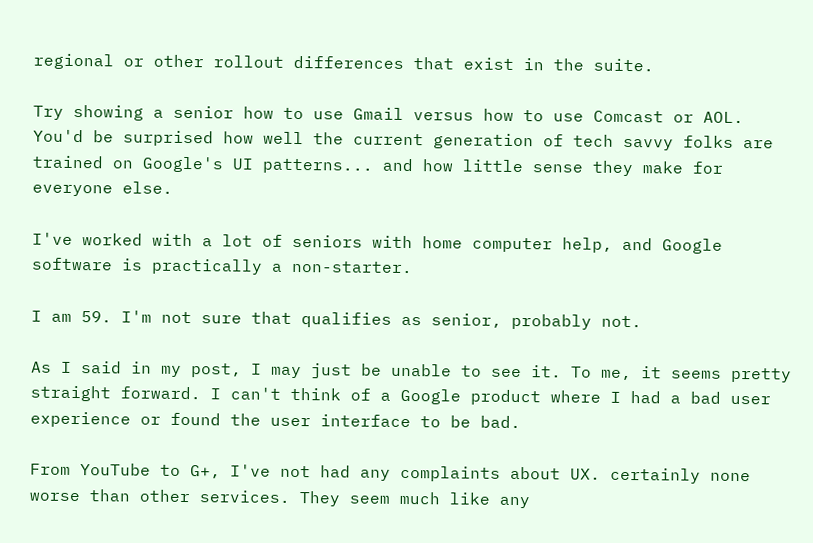regional or other rollout differences that exist in the suite.

Try showing a senior how to use Gmail versus how to use Comcast or AOL. You'd be surprised how well the current generation of tech savvy folks are trained on Google's UI patterns... and how little sense they make for everyone else.

I've worked with a lot of seniors with home computer help, and Google software is practically a non-starter.

I am 59. I'm not sure that qualifies as senior, probably not.

As I said in my post, I may just be unable to see it. To me, it seems pretty straight forward. I can't think of a Google product where I had a bad user experience or found the user interface to be bad.

From YouTube to G+, I've not had any complaints about UX. certainly none worse than other services. They seem much like any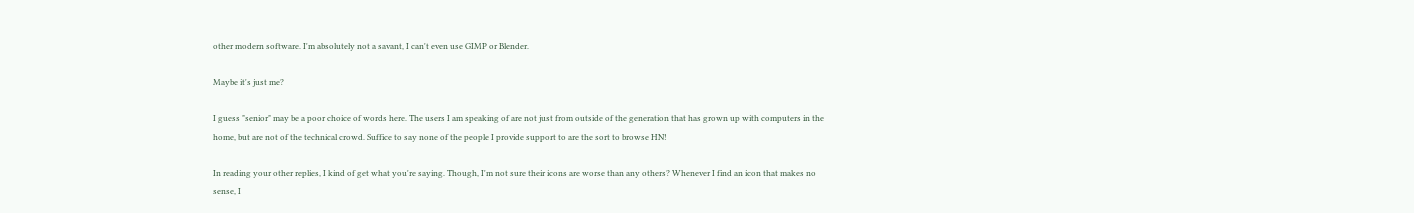other modern software. I'm absolutely not a savant, I can't even use GIMP or Blender.

Maybe it's just me?

I guess "senior" may be a poor choice of words here. The users I am speaking of are not just from outside of the generation that has grown up with computers in the home, but are not of the technical crowd. Suffice to say none of the people I provide support to are the sort to browse HN!

In reading your other replies, I kind of get what you're saying. Though, I'm not sure their icons are worse than any others? Whenever I find an icon that makes no sense, I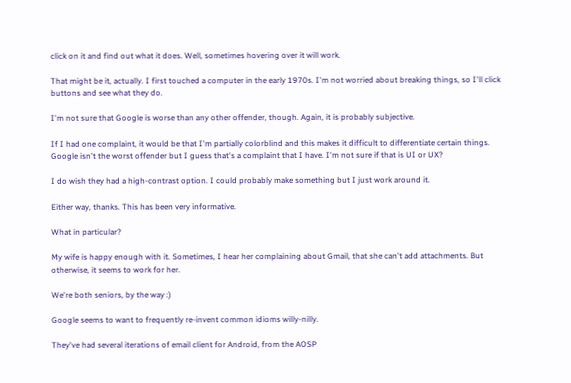click on it and find out what it does. Well, sometimes hovering over it will work.

That might be it, actually. I first touched a computer in the early 1970s. I'm not worried about breaking things, so I'll click buttons and see what they do.

I'm not sure that Google is worse than any other offender, though. Again, it is probably subjective.

If I had one complaint, it would be that I'm partially colorblind and this makes it difficult to differentiate certain things. Google isn't the worst offender but I guess that's a complaint that I have. I'm not sure if that is UI or UX?

I do wish they had a high-contrast option. I could probably make something but I just work around it.

Either way, thanks. This has been very informative.

What in particular?

My wife is happy enough with it. Sometimes, I hear her complaining about Gmail, that she can't add attachments. But otherwise, it seems to work for her.

We're both seniors, by the way :)

Google seems to want to frequently re-invent common idioms willy-nilly.

They've had several iterations of email client for Android, from the AOSP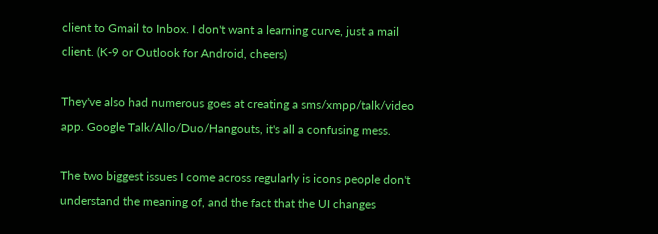client to Gmail to Inbox. I don't want a learning curve, just a mail client. (K-9 or Outlook for Android, cheers)

They've also had numerous goes at creating a sms/xmpp/talk/video app. Google Talk/Allo/Duo/Hangouts, it's all a confusing mess.

The two biggest issues I come across regularly is icons people don't understand the meaning of, and the fact that the UI changes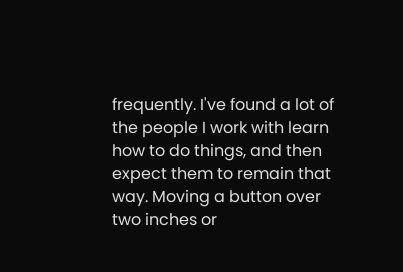frequently. I've found a lot of the people I work with learn how to do things, and then expect them to remain that way. Moving a button over two inches or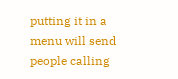putting it in a menu will send people calling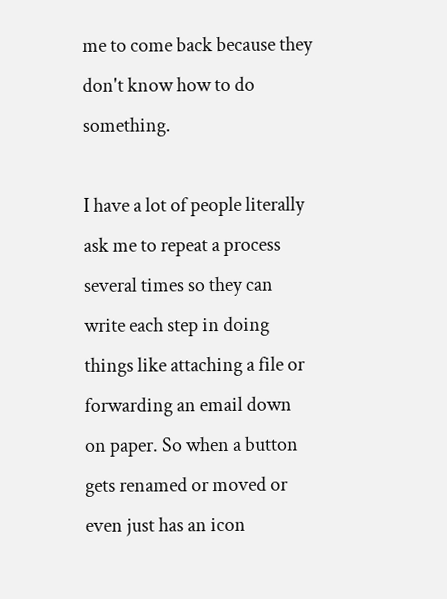me to come back because they don't know how to do something.

I have a lot of people literally ask me to repeat a process several times so they can write each step in doing things like attaching a file or forwarding an email down on paper. So when a button gets renamed or moved or even just has an icon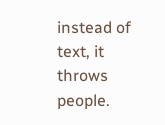instead of text, it throws people.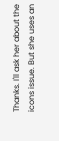Thanks. I'll ask her about the icons issue. But she uses an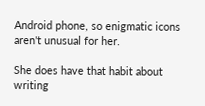Android phone, so enigmatic icons aren't unusual for her.

She does have that habit about writing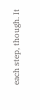each step, though. It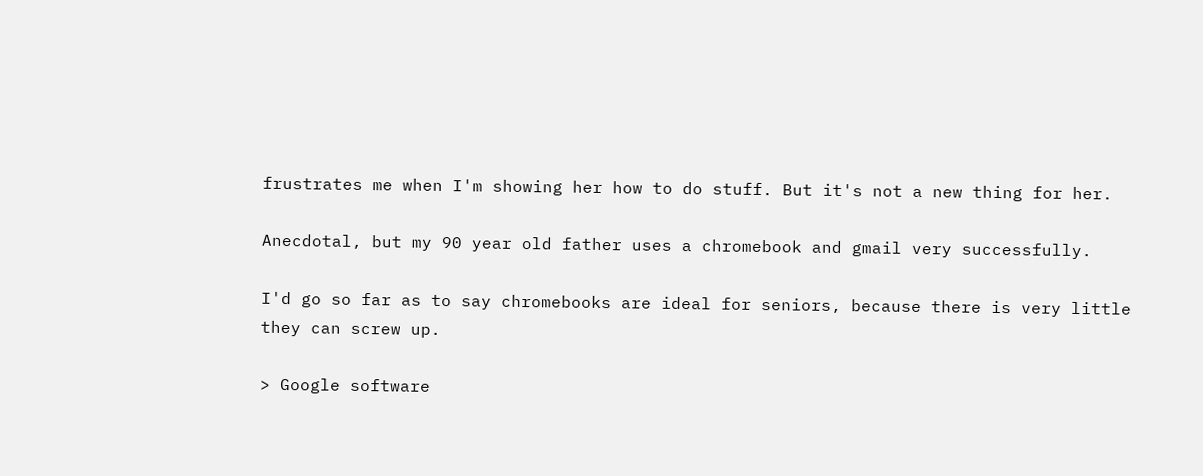frustrates me when I'm showing her how to do stuff. But it's not a new thing for her.

Anecdotal, but my 90 year old father uses a chromebook and gmail very successfully.

I'd go so far as to say chromebooks are ideal for seniors, because there is very little they can screw up.

> Google software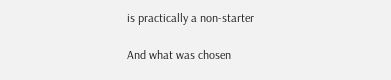is practically a non-starter

And what was chosen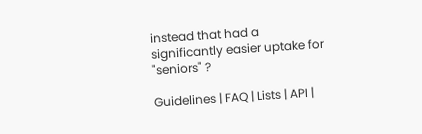instead that had a significantly easier uptake for "seniors" ?

Guidelines | FAQ | Lists | API |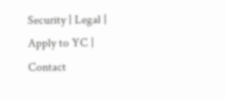Security | Legal | Apply to YC | Contact